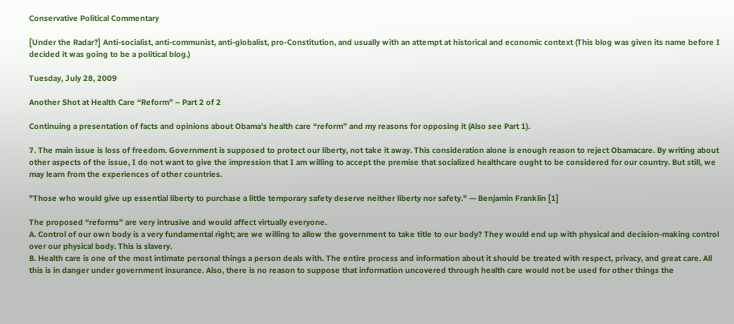Conservative Political Commentary

[Under the Radar?] Anti-socialist, anti-communist, anti-globalist, pro-Constitution, and usually with an attempt at historical and economic context (This blog was given its name before I decided it was going to be a political blog.)

Tuesday, July 28, 2009

Another Shot at Health Care “Reform” – Part 2 of 2

Continuing a presentation of facts and opinions about Obama's health care “reform” and my reasons for opposing it (Also see Part 1).

7. The main issue is loss of freedom. Government is supposed to protect our liberty, not take it away. This consideration alone is enough reason to reject Obamacare. By writing about other aspects of the issue, I do not want to give the impression that I am willing to accept the premise that socialized healthcare ought to be considered for our country. But still, we may learn from the experiences of other countries.

"Those who would give up essential liberty to purchase a little temporary safety deserve neither liberty nor safety." — Benjamin Franklin [1]

The proposed “reforms” are very intrusive and would affect virtually everyone.
A. Control of our own body is a very fundamental right; are we willing to allow the government to take title to our body? They would end up with physical and decision-making control over our physical body. This is slavery.
B. Health care is one of the most intimate personal things a person deals with. The entire process and information about it should be treated with respect, privacy, and great care. All this is in danger under government insurance. Also, there is no reason to suppose that information uncovered through health care would not be used for other things the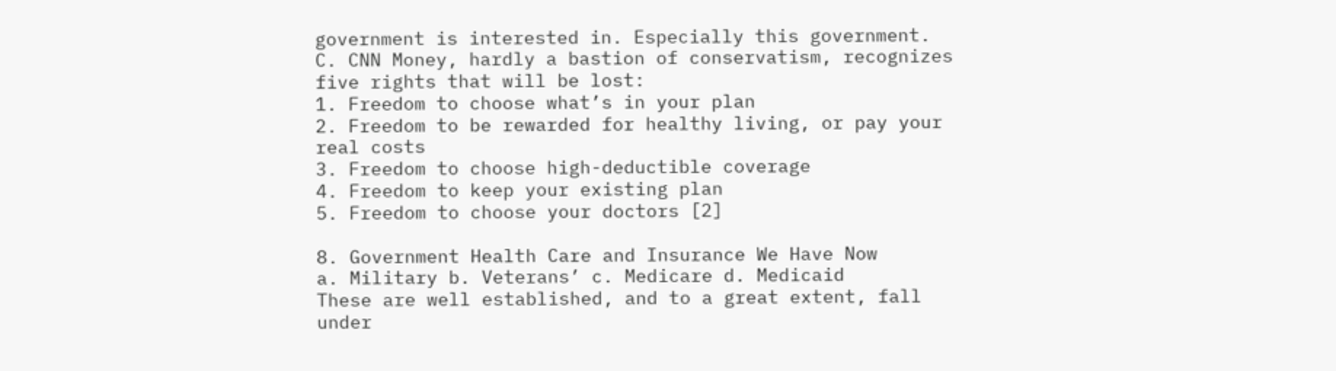government is interested in. Especially this government.
C. CNN Money, hardly a bastion of conservatism, recognizes five rights that will be lost:
1. Freedom to choose what’s in your plan
2. Freedom to be rewarded for healthy living, or pay your real costs
3. Freedom to choose high-deductible coverage
4. Freedom to keep your existing plan
5. Freedom to choose your doctors [2]

8. Government Health Care and Insurance We Have Now
a. Military b. Veterans’ c. Medicare d. Medicaid
These are well established, and to a great extent, fall under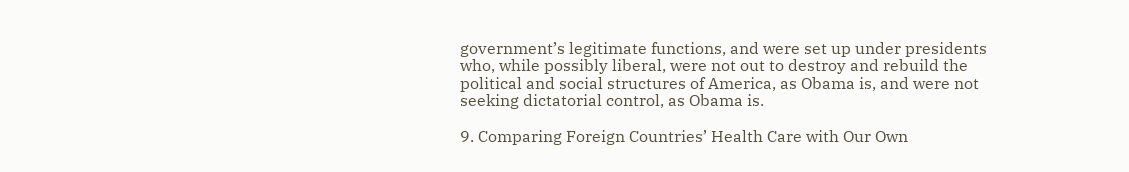government’s legitimate functions, and were set up under presidents who, while possibly liberal, were not out to destroy and rebuild the political and social structures of America, as Obama is, and were not seeking dictatorial control, as Obama is.

9. Comparing Foreign Countries’ Health Care with Our Own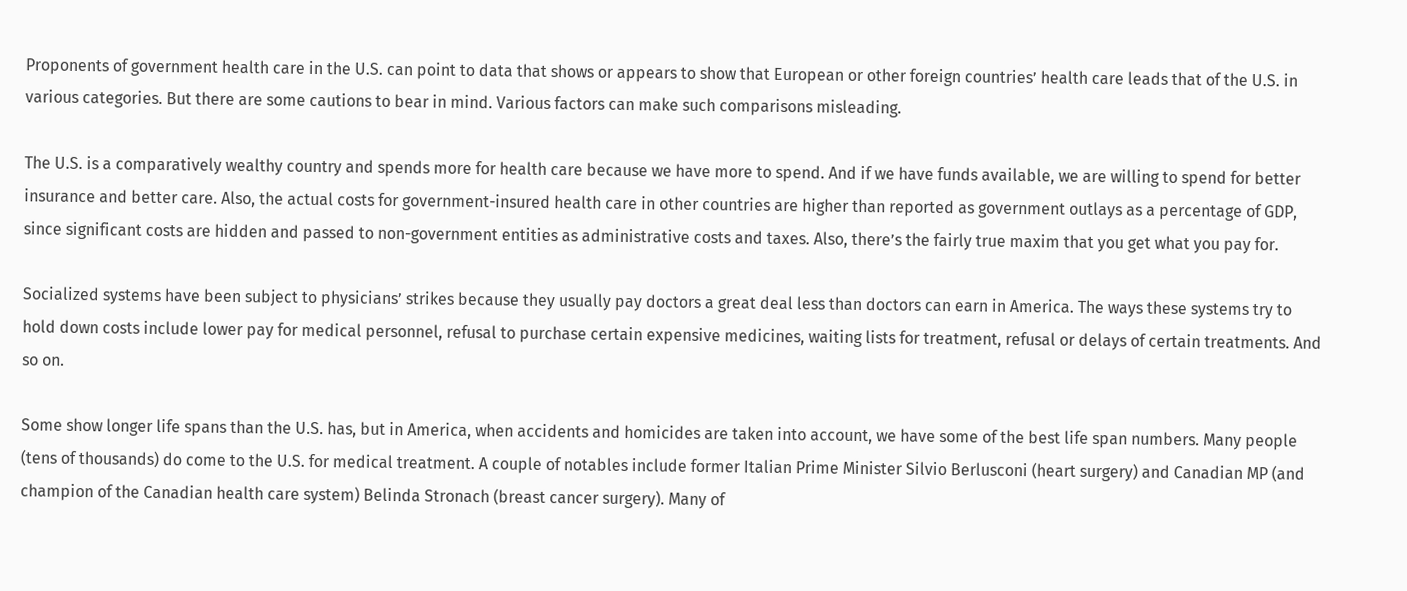Proponents of government health care in the U.S. can point to data that shows or appears to show that European or other foreign countries’ health care leads that of the U.S. in various categories. But there are some cautions to bear in mind. Various factors can make such comparisons misleading.

The U.S. is a comparatively wealthy country and spends more for health care because we have more to spend. And if we have funds available, we are willing to spend for better insurance and better care. Also, the actual costs for government-insured health care in other countries are higher than reported as government outlays as a percentage of GDP, since significant costs are hidden and passed to non-government entities as administrative costs and taxes. Also, there’s the fairly true maxim that you get what you pay for.

Socialized systems have been subject to physicians’ strikes because they usually pay doctors a great deal less than doctors can earn in America. The ways these systems try to hold down costs include lower pay for medical personnel, refusal to purchase certain expensive medicines, waiting lists for treatment, refusal or delays of certain treatments. And so on.

Some show longer life spans than the U.S. has, but in America, when accidents and homicides are taken into account, we have some of the best life span numbers. Many people (tens of thousands) do come to the U.S. for medical treatment. A couple of notables include former Italian Prime Minister Silvio Berlusconi (heart surgery) and Canadian MP (and champion of the Canadian health care system) Belinda Stronach (breast cancer surgery). Many of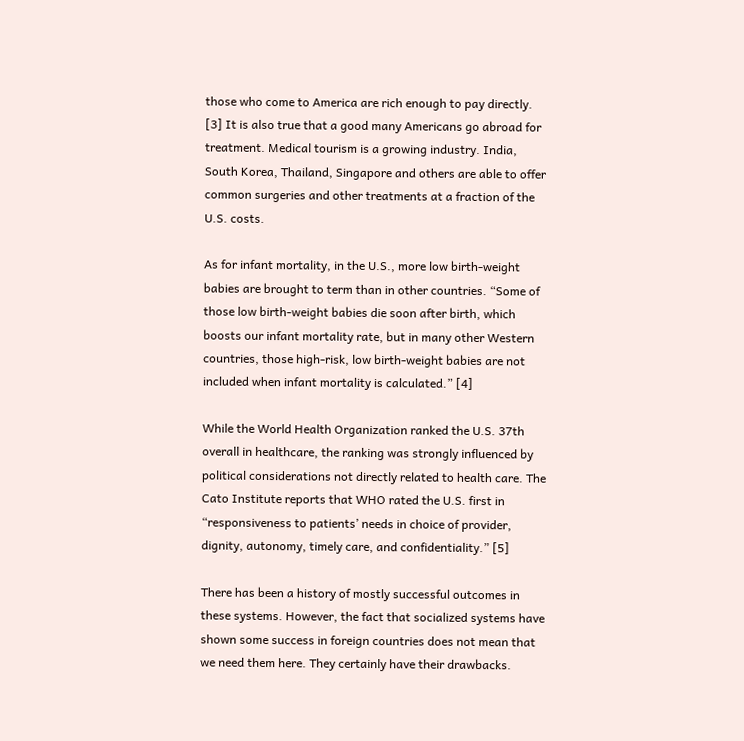those who come to America are rich enough to pay directly. [3] It is also true that a good many Americans go abroad for treatment. Medical tourism is a growing industry. India, South Korea, Thailand, Singapore and others are able to offer common surgeries and other treatments at a fraction of the U.S. costs.

As for infant mortality, in the U.S., more low birth-weight babies are brought to term than in other countries. “Some of those low birth-weight babies die soon after birth, which boosts our infant mortality rate, but in many other Western countries, those high-risk, low birth-weight babies are not included when infant mortality is calculated.” [4]

While the World Health Organization ranked the U.S. 37th overall in healthcare, the ranking was strongly influenced by political considerations not directly related to health care. The Cato Institute reports that WHO rated the U.S. first in “responsiveness to patients’ needs in choice of provider, dignity, autonomy, timely care, and confidentiality.” [5]

There has been a history of mostly successful outcomes in these systems. However, the fact that socialized systems have shown some success in foreign countries does not mean that we need them here. They certainly have their drawbacks.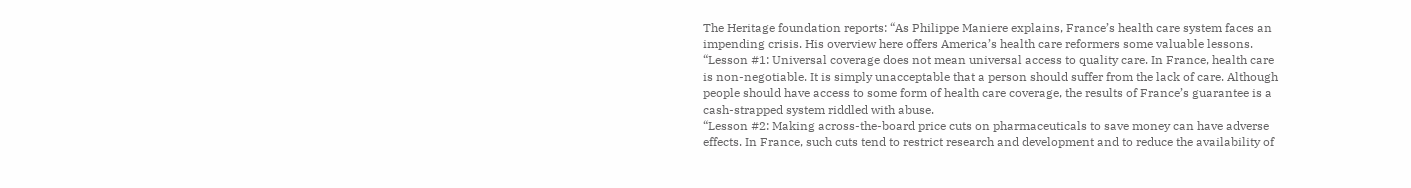The Heritage foundation reports: “As Philippe Maniere explains, France’s health care system faces an impending crisis. His overview here offers America’s health care reformers some valuable lessons.
“Lesson #1: Universal coverage does not mean universal access to quality care. In France, health care is non-negotiable. It is simply unacceptable that a person should suffer from the lack of care. Although people should have access to some form of health care coverage, the results of France’s guarantee is a cash-strapped system riddled with abuse.
“Lesson #2: Making across-the-board price cuts on pharmaceuticals to save money can have adverse effects. In France, such cuts tend to restrict research and development and to reduce the availability of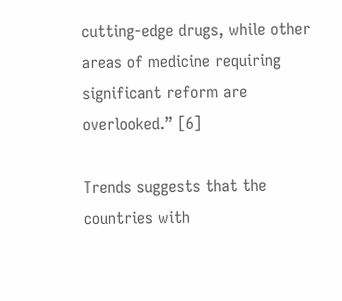cutting-edge drugs, while other areas of medicine requiring significant reform are overlooked.” [6]

Trends suggests that the countries with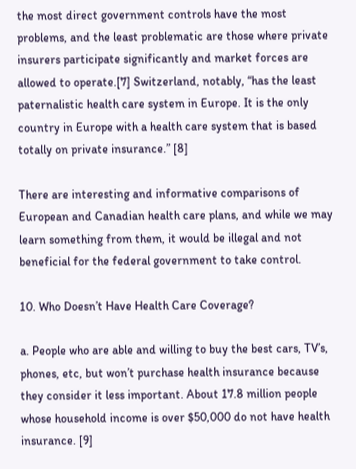the most direct government controls have the most problems, and the least problematic are those where private insurers participate significantly and market forces are allowed to operate.[7] Switzerland, notably, “has the least paternalistic health care system in Europe. It is the only country in Europe with a health care system that is based totally on private insurance.” [8]

There are interesting and informative comparisons of European and Canadian health care plans, and while we may learn something from them, it would be illegal and not beneficial for the federal government to take control.

10. Who Doesn’t Have Health Care Coverage?

a. People who are able and willing to buy the best cars, TV’s, phones, etc, but won’t purchase health insurance because they consider it less important. About 17.8 million people whose household income is over $50,000 do not have health insurance. [9]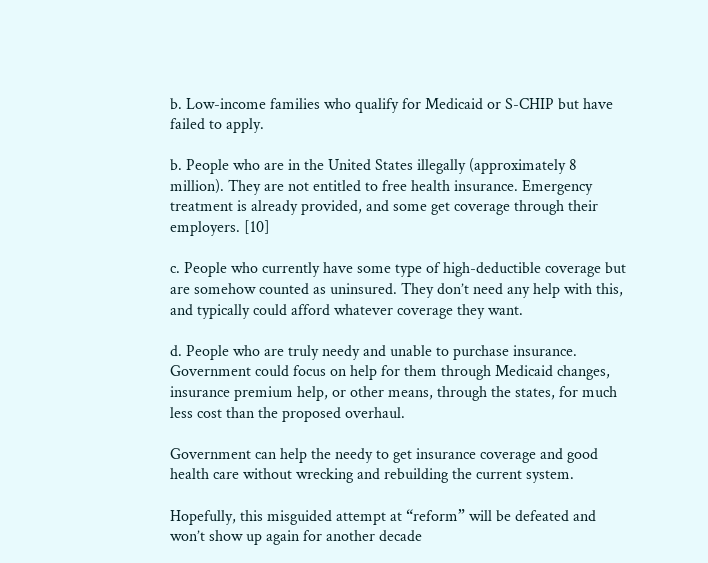b. Low-income families who qualify for Medicaid or S-CHIP but have failed to apply.

b. People who are in the United States illegally (approximately 8 million). They are not entitled to free health insurance. Emergency treatment is already provided, and some get coverage through their employers. [10]

c. People who currently have some type of high-deductible coverage but are somehow counted as uninsured. They don’t need any help with this, and typically could afford whatever coverage they want.

d. People who are truly needy and unable to purchase insurance. Government could focus on help for them through Medicaid changes, insurance premium help, or other means, through the states, for much less cost than the proposed overhaul.

Government can help the needy to get insurance coverage and good health care without wrecking and rebuilding the current system.

Hopefully, this misguided attempt at “reform” will be defeated and won’t show up again for another decade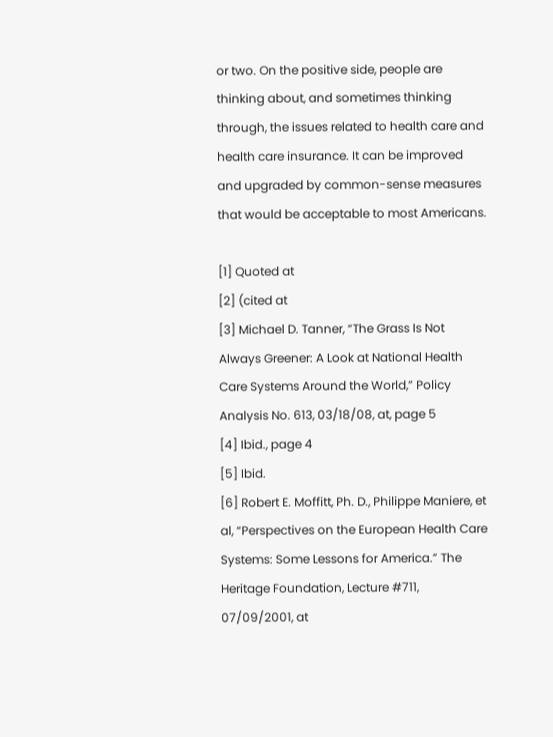or two. On the positive side, people are thinking about, and sometimes thinking through, the issues related to health care and health care insurance. It can be improved and upgraded by common-sense measures that would be acceptable to most Americans.

[1] Quoted at
[2] (cited at
[3] Michael D. Tanner, “The Grass Is Not Always Greener: A Look at National Health Care Systems Around the World,” Policy Analysis No. 613, 03/18/08, at, page 5
[4] Ibid., page 4
[5] Ibid.
[6] Robert E. Moffitt, Ph. D., Philippe Maniere, et al, “Perspectives on the European Health Care Systems: Some Lessons for America.” The Heritage Foundation, Lecture #711, 07/09/2001, at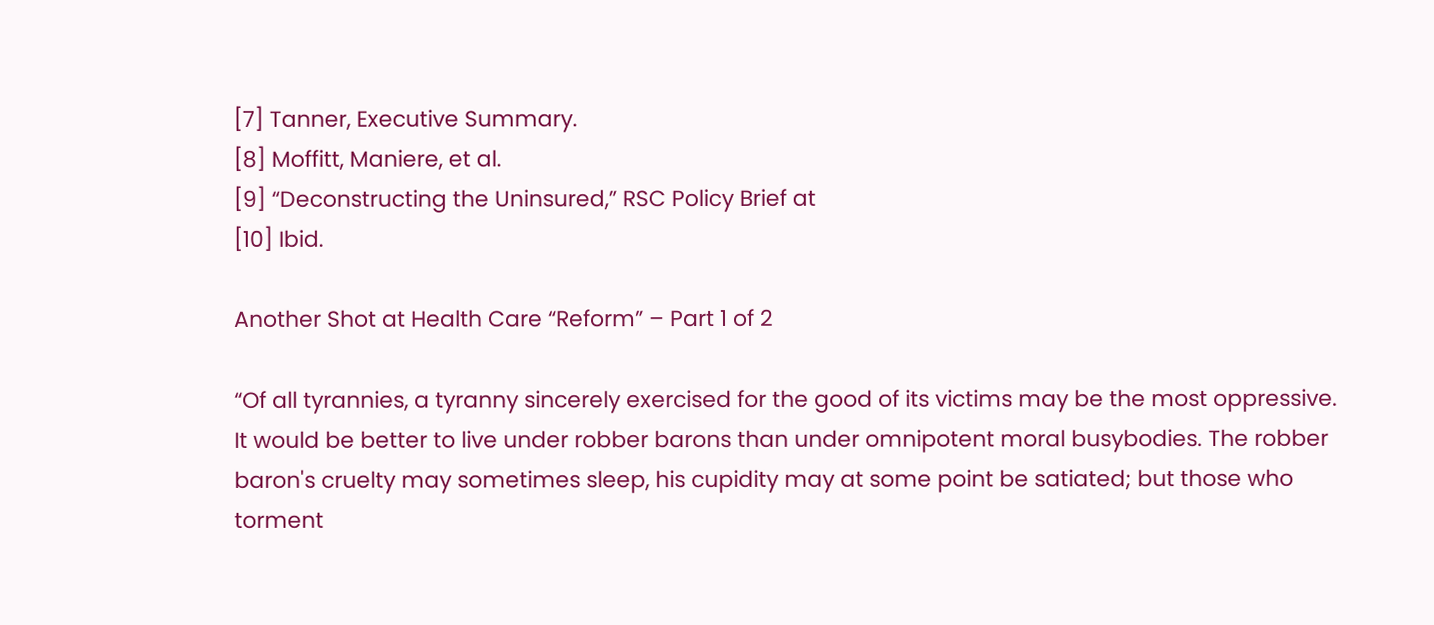[7] Tanner, Executive Summary.
[8] Moffitt, Maniere, et al.
[9] “Deconstructing the Uninsured,” RSC Policy Brief at
[10] Ibid.

Another Shot at Health Care “Reform” – Part 1 of 2

“Of all tyrannies, a tyranny sincerely exercised for the good of its victims may be the most oppressive. It would be better to live under robber barons than under omnipotent moral busybodies. The robber baron's cruelty may sometimes sleep, his cupidity may at some point be satiated; but those who torment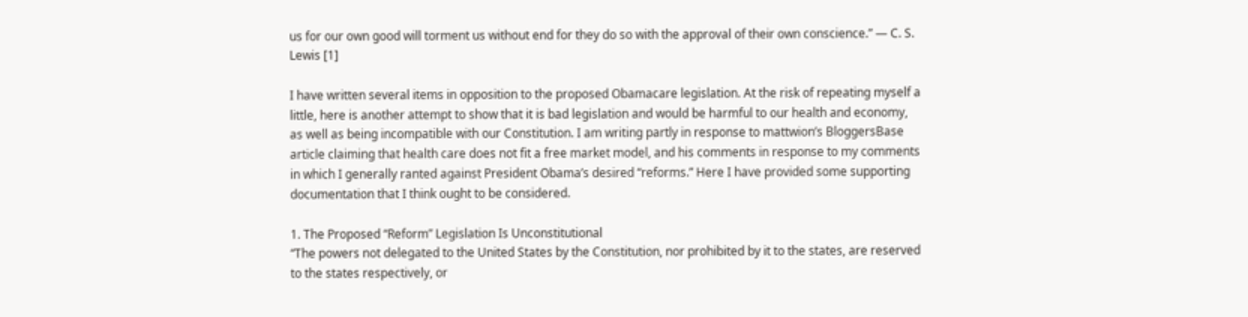us for our own good will torment us without end for they do so with the approval of their own conscience.” — C. S. Lewis [1]

I have written several items in opposition to the proposed Obamacare legislation. At the risk of repeating myself a little, here is another attempt to show that it is bad legislation and would be harmful to our health and economy, as well as being incompatible with our Constitution. I am writing partly in response to mattwion’s BloggersBase article claiming that health care does not fit a free market model, and his comments in response to my comments in which I generally ranted against President Obama’s desired “reforms.” Here I have provided some supporting documentation that I think ought to be considered.

1. The Proposed “Reform” Legislation Is Unconstitutional
“The powers not delegated to the United States by the Constitution, nor prohibited by it to the states, are reserved to the states respectively, or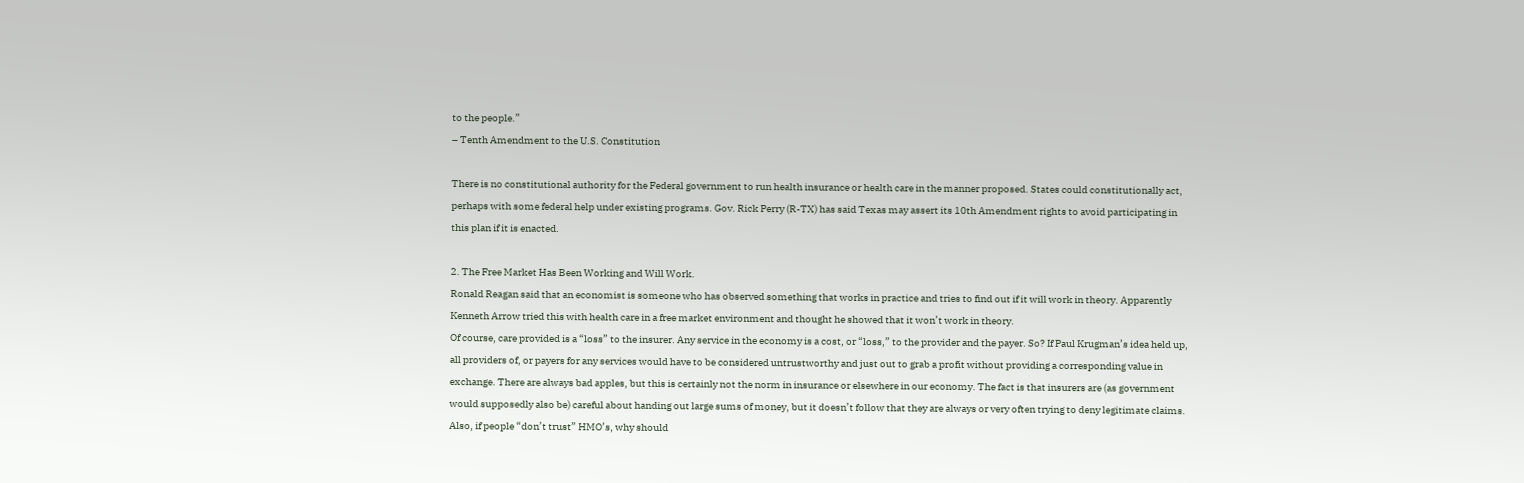to the people.”
– Tenth Amendment to the U.S. Constitution

There is no constitutional authority for the Federal government to run health insurance or health care in the manner proposed. States could constitutionally act, perhaps with some federal help under existing programs. Gov. Rick Perry (R-TX) has said Texas may assert its 10th Amendment rights to avoid participating in this plan if it is enacted.

2. The Free Market Has Been Working and Will Work.
Ronald Reagan said that an economist is someone who has observed something that works in practice and tries to find out if it will work in theory. Apparently Kenneth Arrow tried this with health care in a free market environment and thought he showed that it won’t work in theory.
Of course, care provided is a “loss” to the insurer. Any service in the economy is a cost, or “loss,” to the provider and the payer. So? If Paul Krugman’s idea held up, all providers of, or payers for any services would have to be considered untrustworthy and just out to grab a profit without providing a corresponding value in exchange. There are always bad apples, but this is certainly not the norm in insurance or elsewhere in our economy. The fact is that insurers are (as government would supposedly also be) careful about handing out large sums of money, but it doesn’t follow that they are always or very often trying to deny legitimate claims. Also, if people “don’t trust” HMO’s, why should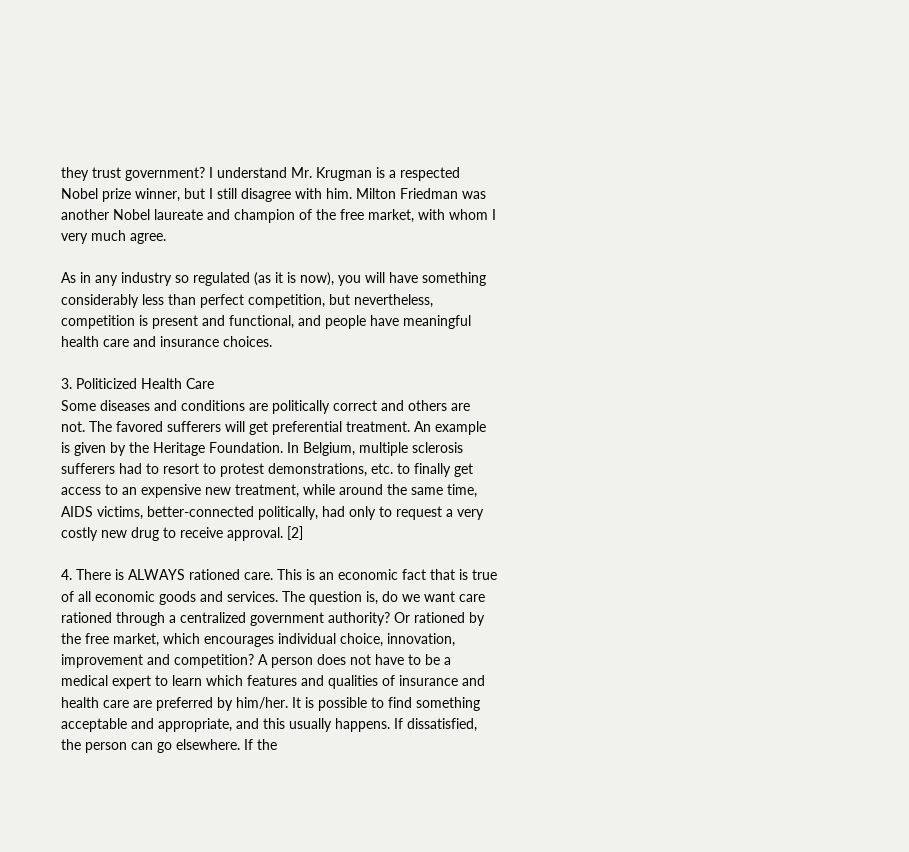they trust government? I understand Mr. Krugman is a respected Nobel prize winner, but I still disagree with him. Milton Friedman was another Nobel laureate and champion of the free market, with whom I very much agree.

As in any industry so regulated (as it is now), you will have something considerably less than perfect competition, but nevertheless, competition is present and functional, and people have meaningful health care and insurance choices.

3. Politicized Health Care
Some diseases and conditions are politically correct and others are not. The favored sufferers will get preferential treatment. An example is given by the Heritage Foundation. In Belgium, multiple sclerosis sufferers had to resort to protest demonstrations, etc. to finally get access to an expensive new treatment, while around the same time, AIDS victims, better-connected politically, had only to request a very costly new drug to receive approval. [2]

4. There is ALWAYS rationed care. This is an economic fact that is true of all economic goods and services. The question is, do we want care rationed through a centralized government authority? Or rationed by the free market, which encourages individual choice, innovation, improvement and competition? A person does not have to be a medical expert to learn which features and qualities of insurance and health care are preferred by him/her. It is possible to find something acceptable and appropriate, and this usually happens. If dissatisfied, the person can go elsewhere. If the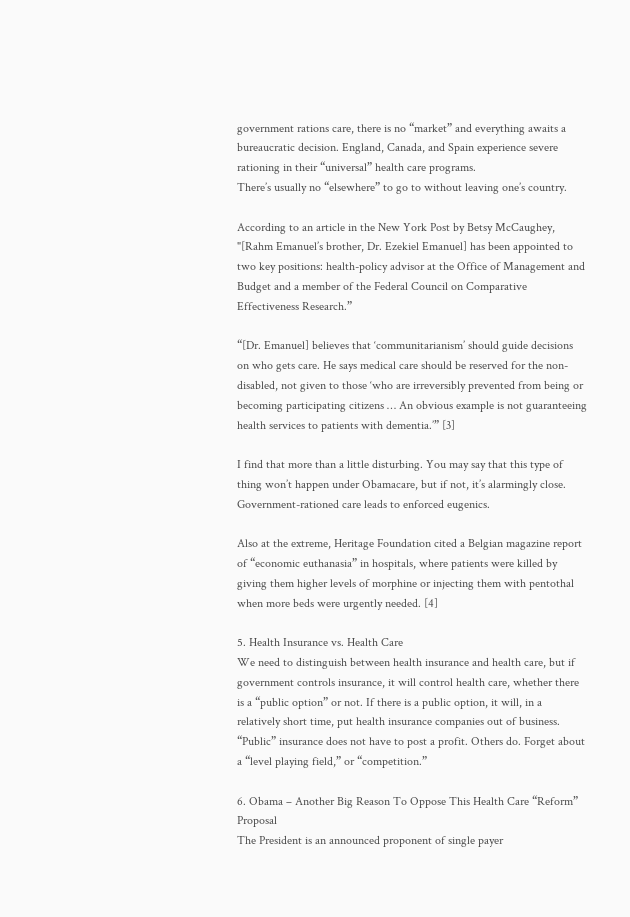government rations care, there is no “market” and everything awaits a bureaucratic decision. England, Canada, and Spain experience severe rationing in their “universal” health care programs.
There’s usually no “elsewhere” to go to without leaving one’s country.

According to an article in the New York Post by Betsy McCaughey, "[Rahm Emanuel’s brother, Dr. Ezekiel Emanuel] has been appointed to two key positions: health-policy advisor at the Office of Management and Budget and a member of the Federal Council on Comparative Effectiveness Research.”

“[Dr. Emanuel] believes that ‘communitarianism’ should guide decisions on who gets care. He says medical care should be reserved for the non-disabled, not given to those ‘who are irreversibly prevented from being or becoming participating citizens … An obvious example is not guaranteeing health services to patients with dementia.’” [3]

I find that more than a little disturbing. You may say that this type of thing won’t happen under Obamacare, but if not, it’s alarmingly close. Government-rationed care leads to enforced eugenics.

Also at the extreme, Heritage Foundation cited a Belgian magazine report of “economic euthanasia” in hospitals, where patients were killed by giving them higher levels of morphine or injecting them with pentothal when more beds were urgently needed. [4]

5. Health Insurance vs. Health Care
We need to distinguish between health insurance and health care, but if government controls insurance, it will control health care, whether there is a “public option” or not. If there is a public option, it will, in a relatively short time, put health insurance companies out of business. “Public” insurance does not have to post a profit. Others do. Forget about a “level playing field,” or “competition.”

6. Obama – Another Big Reason To Oppose This Health Care “Reform” Proposal
The President is an announced proponent of single payer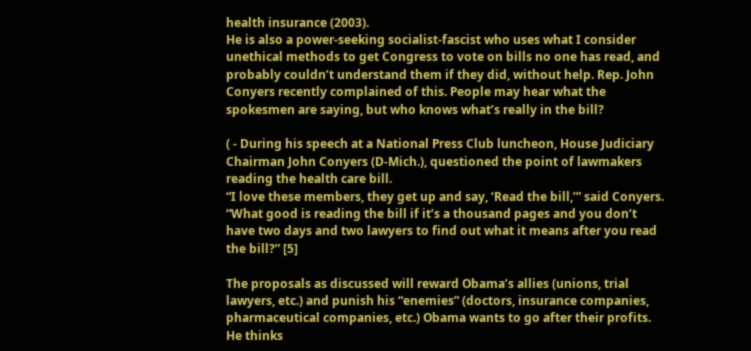health insurance (2003).
He is also a power-seeking socialist-fascist who uses what I consider unethical methods to get Congress to vote on bills no one has read, and probably couldn’t understand them if they did, without help. Rep. John Conyers recently complained of this. People may hear what the spokesmen are saying, but who knows what’s really in the bill?

( - During his speech at a National Press Club luncheon, House Judiciary Chairman John Conyers (D-Mich.), questioned the point of lawmakers reading the health care bill.
“I love these members, they get up and say, ‘Read the bill,’” said Conyers.
“What good is reading the bill if it’s a thousand pages and you don’t have two days and two lawyers to find out what it means after you read the bill?” [5]

The proposals as discussed will reward Obama’s allies (unions, trial lawyers, etc.) and punish his “enemies” (doctors, insurance companies, pharmaceutical companies, etc.) Obama wants to go after their profits. He thinks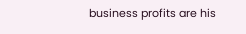business profits are his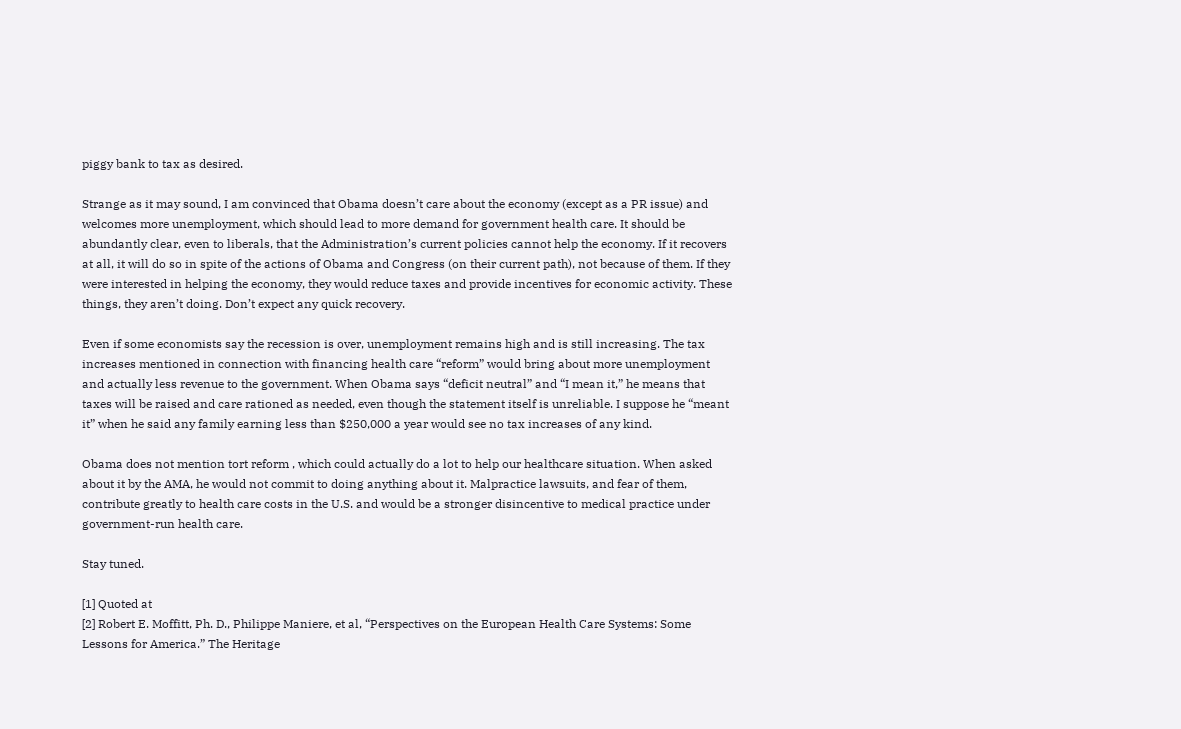piggy bank to tax as desired.

Strange as it may sound, I am convinced that Obama doesn’t care about the economy (except as a PR issue) and welcomes more unemployment, which should lead to more demand for government health care. It should be abundantly clear, even to liberals, that the Administration’s current policies cannot help the economy. If it recovers at all, it will do so in spite of the actions of Obama and Congress (on their current path), not because of them. If they were interested in helping the economy, they would reduce taxes and provide incentives for economic activity. These things, they aren’t doing. Don’t expect any quick recovery.

Even if some economists say the recession is over, unemployment remains high and is still increasing. The tax increases mentioned in connection with financing health care “reform” would bring about more unemployment and actually less revenue to the government. When Obama says “deficit neutral” and “I mean it,” he means that taxes will be raised and care rationed as needed, even though the statement itself is unreliable. I suppose he “meant it” when he said any family earning less than $250,000 a year would see no tax increases of any kind.

Obama does not mention tort reform , which could actually do a lot to help our healthcare situation. When asked about it by the AMA, he would not commit to doing anything about it. Malpractice lawsuits, and fear of them, contribute greatly to health care costs in the U.S. and would be a stronger disincentive to medical practice under government-run health care.

Stay tuned.

[1] Quoted at
[2] Robert E. Moffitt, Ph. D., Philippe Maniere, et al, “Perspectives on the European Health Care Systems: Some Lessons for America.” The Heritage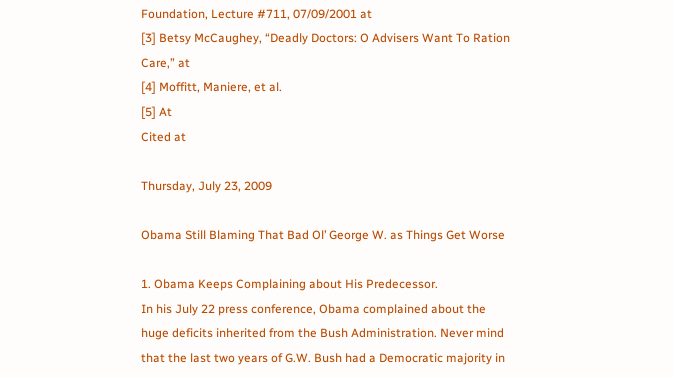Foundation, Lecture #711, 07/09/2001 at
[3] Betsy McCaughey, “Deadly Doctors: O Advisers Want To Ration Care,” at
[4] Moffitt, Maniere, et al.
[5] At
Cited at

Thursday, July 23, 2009

Obama Still Blaming That Bad Ol’ George W. as Things Get Worse

1. Obama Keeps Complaining about His Predecessor.
In his July 22 press conference, Obama complained about the huge deficits inherited from the Bush Administration. Never mind that the last two years of G.W. Bush had a Democratic majority in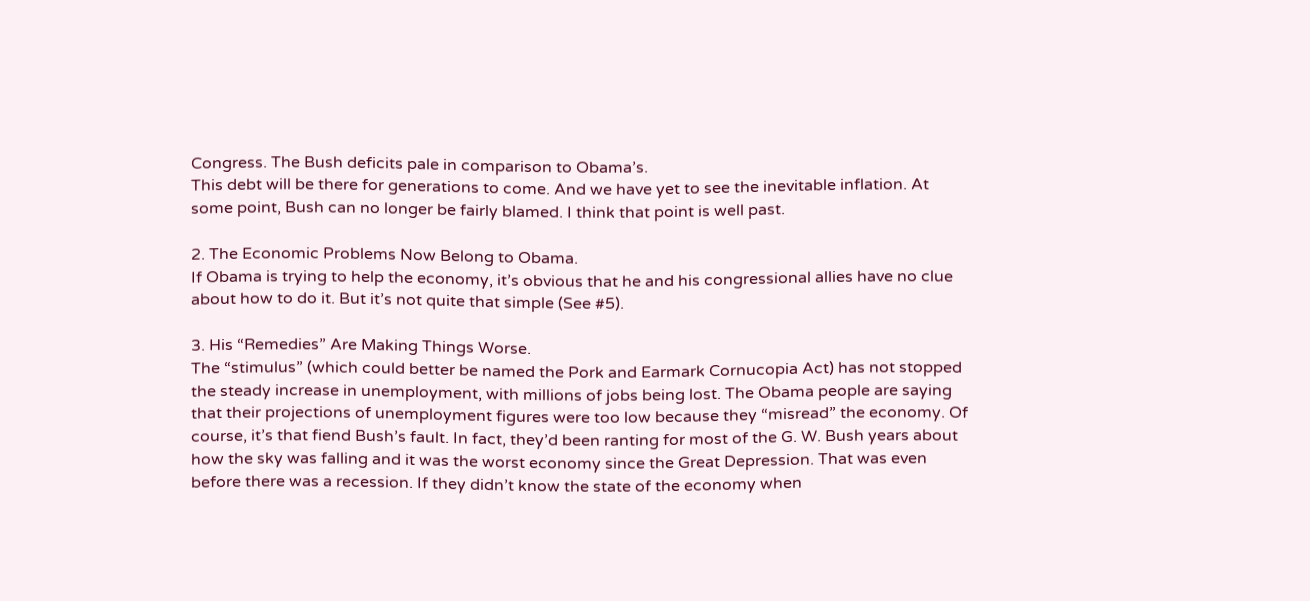Congress. The Bush deficits pale in comparison to Obama’s.
This debt will be there for generations to come. And we have yet to see the inevitable inflation. At some point, Bush can no longer be fairly blamed. I think that point is well past.

2. The Economic Problems Now Belong to Obama.
If Obama is trying to help the economy, it’s obvious that he and his congressional allies have no clue about how to do it. But it’s not quite that simple (See #5).

3. His “Remedies” Are Making Things Worse.
The “stimulus” (which could better be named the Pork and Earmark Cornucopia Act) has not stopped the steady increase in unemployment, with millions of jobs being lost. The Obama people are saying that their projections of unemployment figures were too low because they “misread” the economy. Of course, it’s that fiend Bush’s fault. In fact, they’d been ranting for most of the G. W. Bush years about how the sky was falling and it was the worst economy since the Great Depression. That was even before there was a recession. If they didn’t know the state of the economy when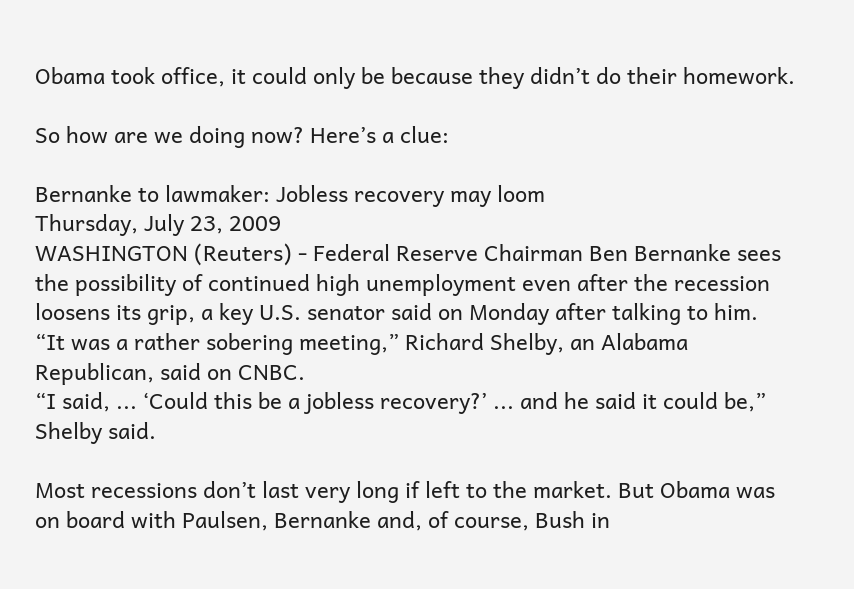Obama took office, it could only be because they didn’t do their homework.

So how are we doing now? Here’s a clue:

Bernanke to lawmaker: Jobless recovery may loom
Thursday, July 23, 2009
WASHINGTON (Reuters) - Federal Reserve Chairman Ben Bernanke sees the possibility of continued high unemployment even after the recession loosens its grip, a key U.S. senator said on Monday after talking to him.
“It was a rather sobering meeting,” Richard Shelby, an Alabama Republican, said on CNBC.
“I said, ... ‘Could this be a jobless recovery?’ ... and he said it could be,” Shelby said.

Most recessions don’t last very long if left to the market. But Obama was on board with Paulsen, Bernanke and, of course, Bush in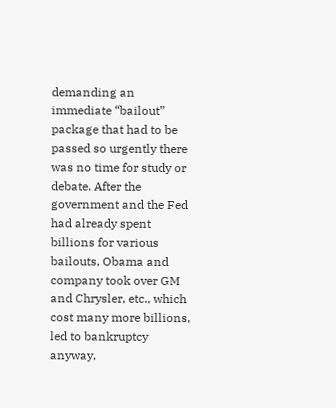demanding an immediate “bailout” package that had to be passed so urgently there was no time for study or debate. After the government and the Fed had already spent billions for various bailouts, Obama and company took over GM and Chrysler, etc., which cost many more billions, led to bankruptcy anyway,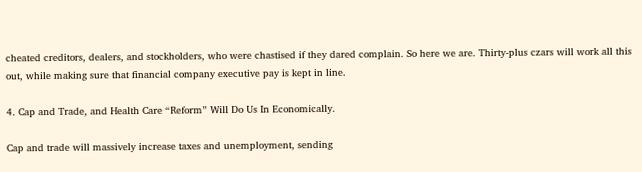cheated creditors, dealers, and stockholders, who were chastised if they dared complain. So here we are. Thirty-plus czars will work all this out, while making sure that financial company executive pay is kept in line.

4. Cap and Trade, and Health Care “Reform” Will Do Us In Economically.

Cap and trade will massively increase taxes and unemployment, sending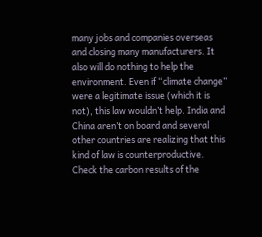many jobs and companies overseas and closing many manufacturers. It also will do nothing to help the environment. Even if “climate change” were a legitimate issue (which it is not), this law wouldn’t help. India and China aren’t on board and several other countries are realizing that this kind of law is counterproductive. Check the carbon results of the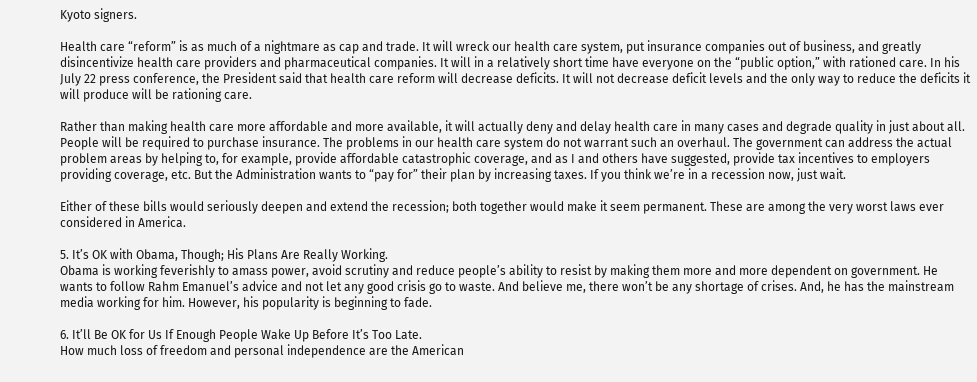Kyoto signers.

Health care “reform” is as much of a nightmare as cap and trade. It will wreck our health care system, put insurance companies out of business, and greatly disincentivize health care providers and pharmaceutical companies. It will in a relatively short time have everyone on the “public option,” with rationed care. In his July 22 press conference, the President said that health care reform will decrease deficits. It will not decrease deficit levels and the only way to reduce the deficits it will produce will be rationing care.

Rather than making health care more affordable and more available, it will actually deny and delay health care in many cases and degrade quality in just about all. People will be required to purchase insurance. The problems in our health care system do not warrant such an overhaul. The government can address the actual problem areas by helping to, for example, provide affordable catastrophic coverage, and as I and others have suggested, provide tax incentives to employers providing coverage, etc. But the Administration wants to “pay for” their plan by increasing taxes. If you think we’re in a recession now, just wait.

Either of these bills would seriously deepen and extend the recession; both together would make it seem permanent. These are among the very worst laws ever considered in America.

5. It’s OK with Obama, Though; His Plans Are Really Working.
Obama is working feverishly to amass power, avoid scrutiny and reduce people’s ability to resist by making them more and more dependent on government. He wants to follow Rahm Emanuel’s advice and not let any good crisis go to waste. And believe me, there won’t be any shortage of crises. And, he has the mainstream media working for him. However, his popularity is beginning to fade.

6. It’ll Be OK for Us If Enough People Wake Up Before It’s Too Late.
How much loss of freedom and personal independence are the American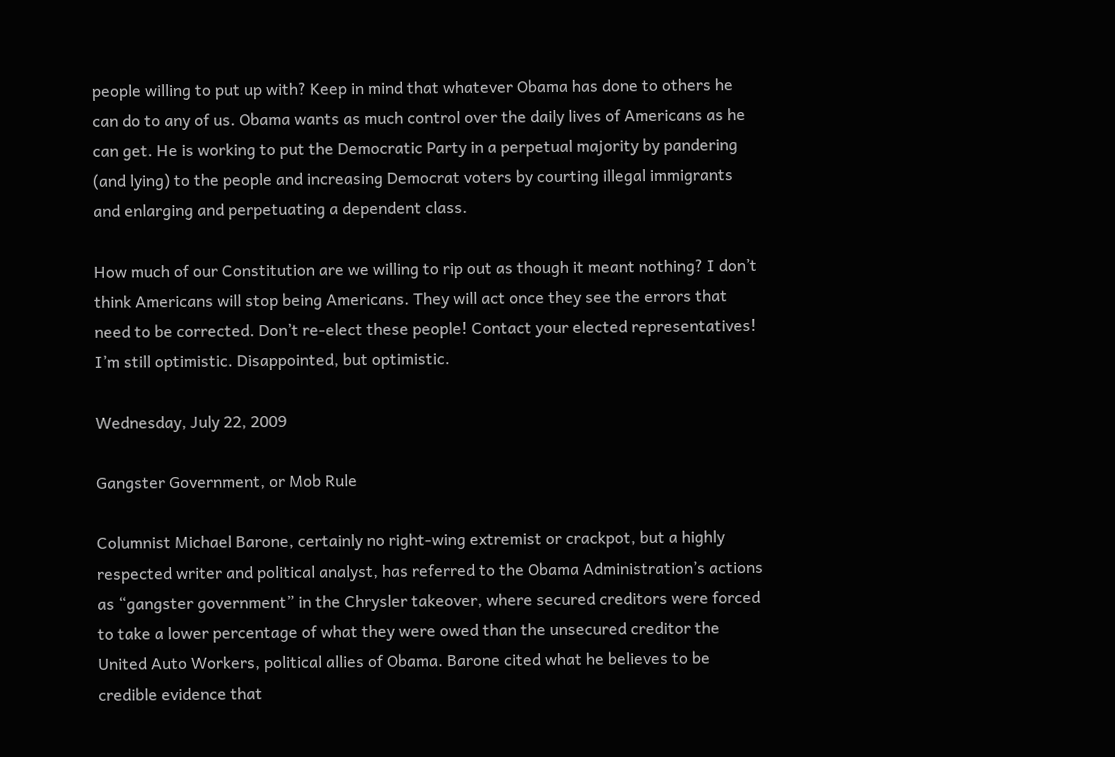people willing to put up with? Keep in mind that whatever Obama has done to others he can do to any of us. Obama wants as much control over the daily lives of Americans as he can get. He is working to put the Democratic Party in a perpetual majority by pandering (and lying) to the people and increasing Democrat voters by courting illegal immigrants and enlarging and perpetuating a dependent class.

How much of our Constitution are we willing to rip out as though it meant nothing? I don’t think Americans will stop being Americans. They will act once they see the errors that need to be corrected. Don’t re-elect these people! Contact your elected representatives! I’m still optimistic. Disappointed, but optimistic.

Wednesday, July 22, 2009

Gangster Government, or Mob Rule

Columnist Michael Barone, certainly no right-wing extremist or crackpot, but a highly respected writer and political analyst, has referred to the Obama Administration’s actions as “gangster government” in the Chrysler takeover, where secured creditors were forced to take a lower percentage of what they were owed than the unsecured creditor the United Auto Workers, political allies of Obama. Barone cited what he believes to be credible evidence that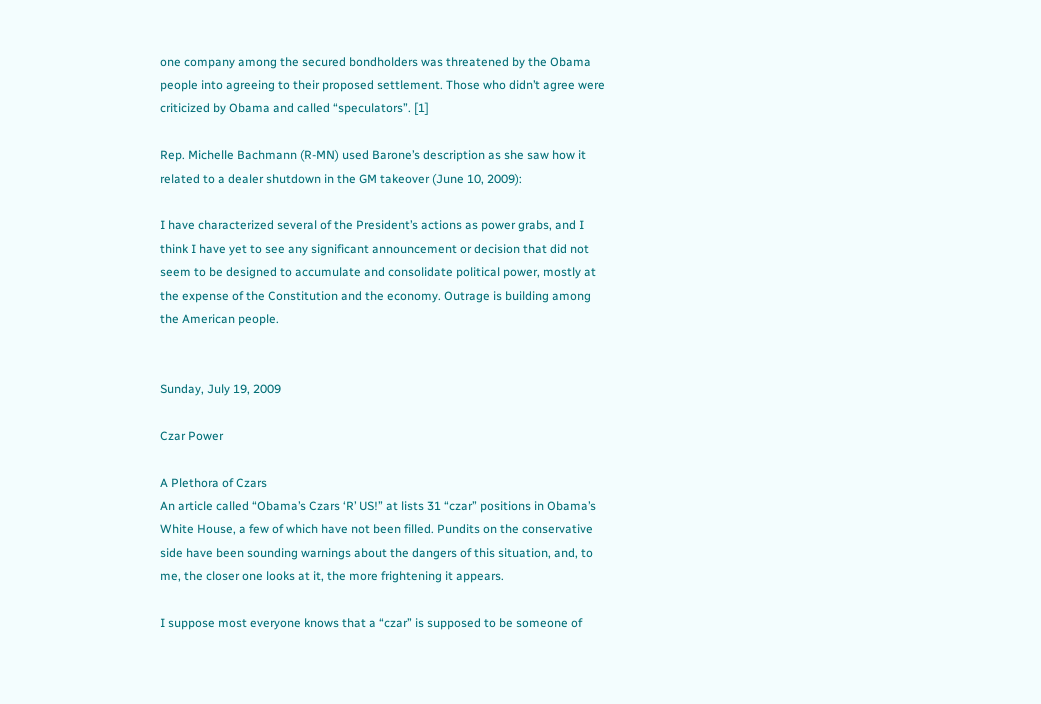one company among the secured bondholders was threatened by the Obama people into agreeing to their proposed settlement. Those who didn’t agree were criticized by Obama and called “speculators”. [1]

Rep. Michelle Bachmann (R-MN) used Barone’s description as she saw how it related to a dealer shutdown in the GM takeover (June 10, 2009):

I have characterized several of the President’s actions as power grabs, and I think I have yet to see any significant announcement or decision that did not seem to be designed to accumulate and consolidate political power, mostly at the expense of the Constitution and the economy. Outrage is building among the American people.


Sunday, July 19, 2009

Czar Power

A Plethora of Czars
An article called “Obama’s Czars ‘R’ US!” at lists 31 “czar” positions in Obama’s White House, a few of which have not been filled. Pundits on the conservative side have been sounding warnings about the dangers of this situation, and, to me, the closer one looks at it, the more frightening it appears.

I suppose most everyone knows that a “czar” is supposed to be someone of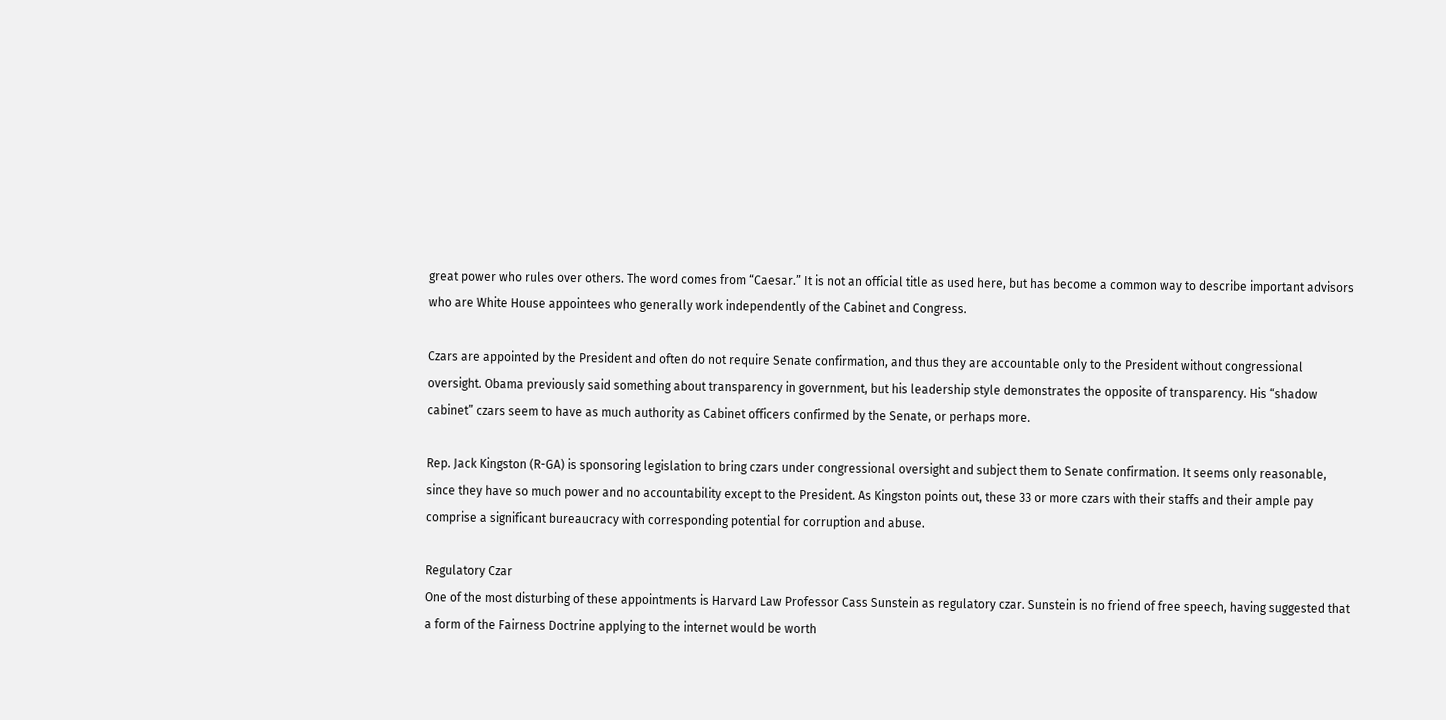great power who rules over others. The word comes from “Caesar.” It is not an official title as used here, but has become a common way to describe important advisors who are White House appointees who generally work independently of the Cabinet and Congress.

Czars are appointed by the President and often do not require Senate confirmation, and thus they are accountable only to the President without congressional oversight. Obama previously said something about transparency in government, but his leadership style demonstrates the opposite of transparency. His “shadow cabinet” czars seem to have as much authority as Cabinet officers confirmed by the Senate, or perhaps more.

Rep. Jack Kingston (R-GA) is sponsoring legislation to bring czars under congressional oversight and subject them to Senate confirmation. It seems only reasonable, since they have so much power and no accountability except to the President. As Kingston points out, these 33 or more czars with their staffs and their ample pay comprise a significant bureaucracy with corresponding potential for corruption and abuse.

Regulatory Czar
One of the most disturbing of these appointments is Harvard Law Professor Cass Sunstein as regulatory czar. Sunstein is no friend of free speech, having suggested that a form of the Fairness Doctrine applying to the internet would be worth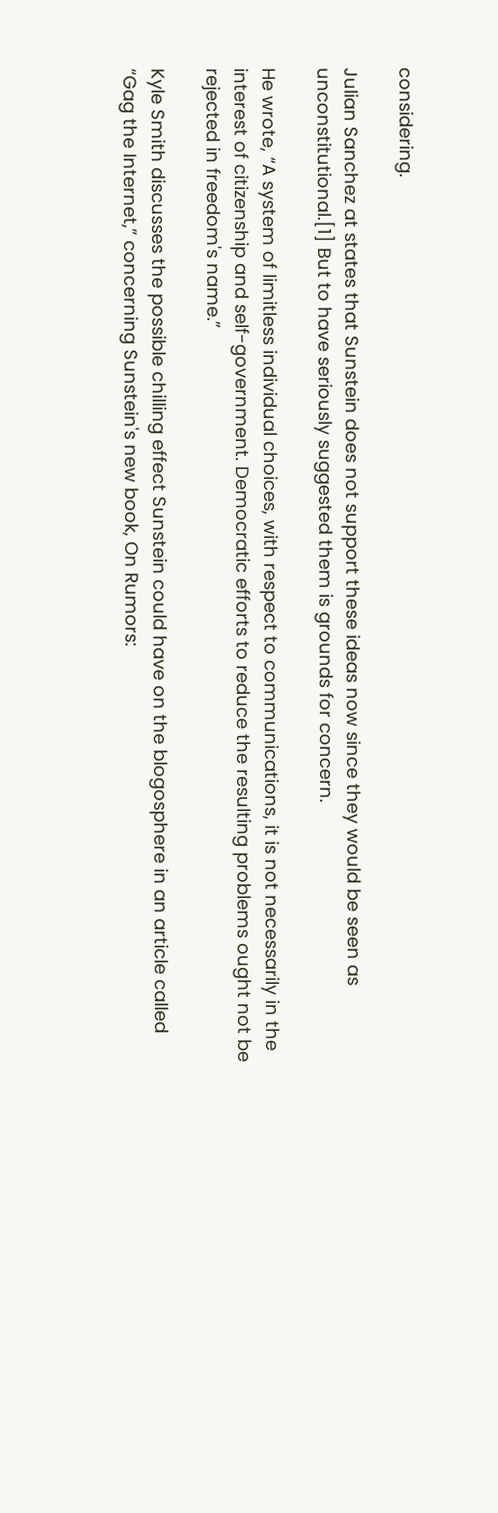considering.

Julian Sanchez at states that Sunstein does not support these ideas now since they would be seen as unconstitutional.[1] But to have seriously suggested them is grounds for concern.

He wrote, “A system of limitless individual choices, with respect to communications, it is not necessarily in the interest of citizenship and self-government. Democratic efforts to reduce the resulting problems ought not be rejected in freedom's name.”

Kyle Smith discusses the possible chilling effect Sunstein could have on the blogosphere in an article called “Gag the Internet,” concerning Sunstein's new book, On Rumors: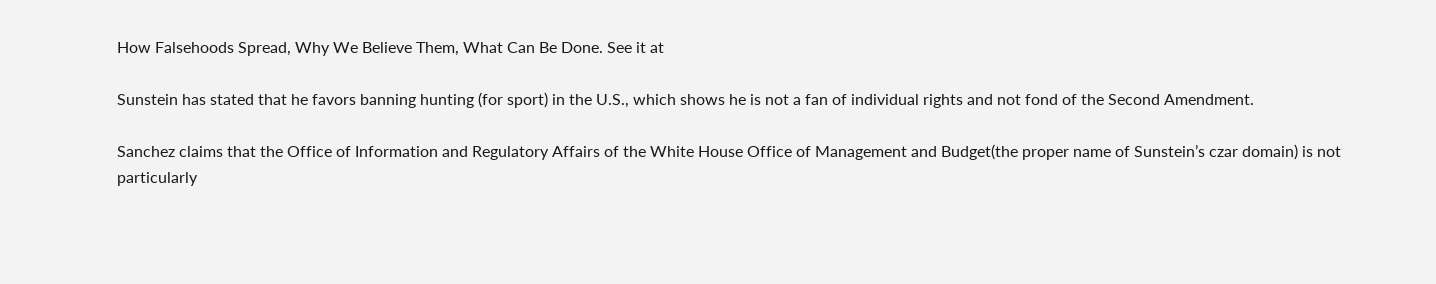How Falsehoods Spread, Why We Believe Them, What Can Be Done. See it at

Sunstein has stated that he favors banning hunting (for sport) in the U.S., which shows he is not a fan of individual rights and not fond of the Second Amendment.

Sanchez claims that the Office of Information and Regulatory Affairs of the White House Office of Management and Budget(the proper name of Sunstein’s czar domain) is not particularly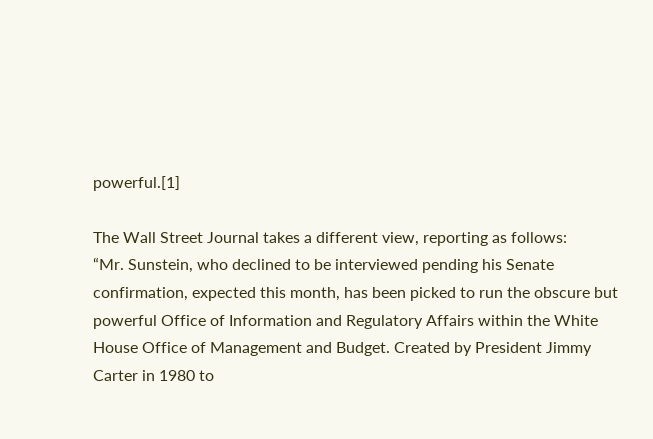powerful.[1]

The Wall Street Journal takes a different view, reporting as follows:
“Mr. Sunstein, who declined to be interviewed pending his Senate confirmation, expected this month, has been picked to run the obscure but powerful Office of Information and Regulatory Affairs within the White House Office of Management and Budget. Created by President Jimmy Carter in 1980 to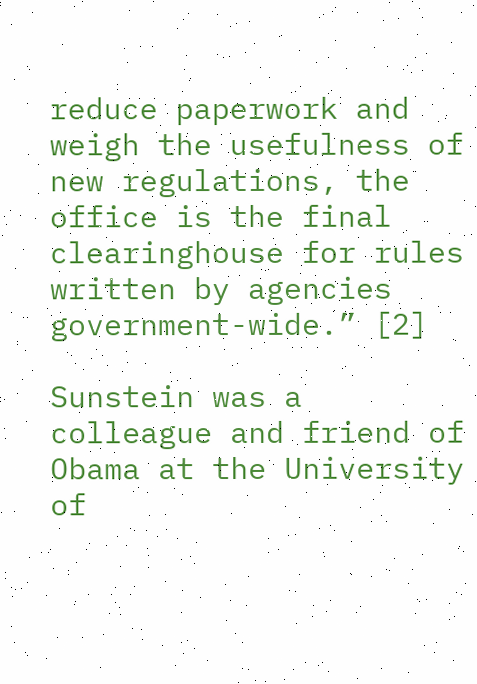reduce paperwork and weigh the usefulness of new regulations, the office is the final clearinghouse for rules written by agencies government-wide.” [2]

Sunstein was a colleague and friend of Obama at the University of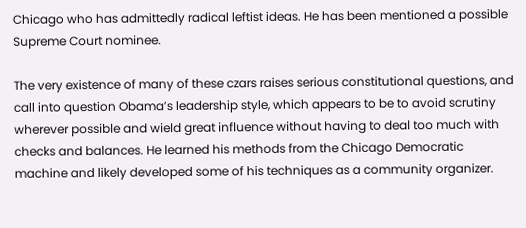Chicago who has admittedly radical leftist ideas. He has been mentioned a possible Supreme Court nominee.

The very existence of many of these czars raises serious constitutional questions, and call into question Obama’s leadership style, which appears to be to avoid scrutiny wherever possible and wield great influence without having to deal too much with checks and balances. He learned his methods from the Chicago Democratic machine and likely developed some of his techniques as a community organizer.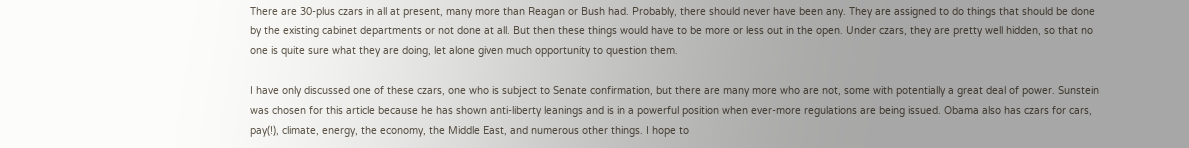There are 30-plus czars in all at present, many more than Reagan or Bush had. Probably, there should never have been any. They are assigned to do things that should be done by the existing cabinet departments or not done at all. But then these things would have to be more or less out in the open. Under czars, they are pretty well hidden, so that no one is quite sure what they are doing, let alone given much opportunity to question them.

I have only discussed one of these czars, one who is subject to Senate confirmation, but there are many more who are not, some with potentially a great deal of power. Sunstein was chosen for this article because he has shown anti-liberty leanings and is in a powerful position when ever-more regulations are being issued. Obama also has czars for cars, pay(!), climate, energy, the economy, the Middle East, and numerous other things. I hope to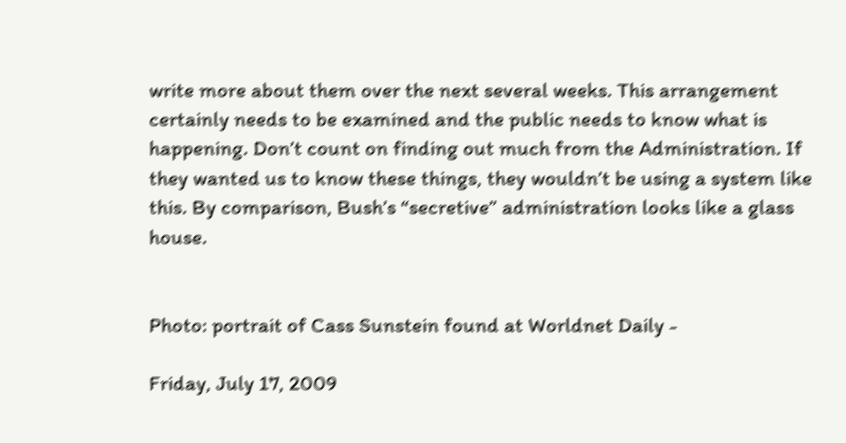write more about them over the next several weeks. This arrangement certainly needs to be examined and the public needs to know what is happening. Don’t count on finding out much from the Administration. If they wanted us to know these things, they wouldn’t be using a system like this. By comparison, Bush’s “secretive” administration looks like a glass house.


Photo: portrait of Cass Sunstein found at Worldnet Daily -

Friday, July 17, 2009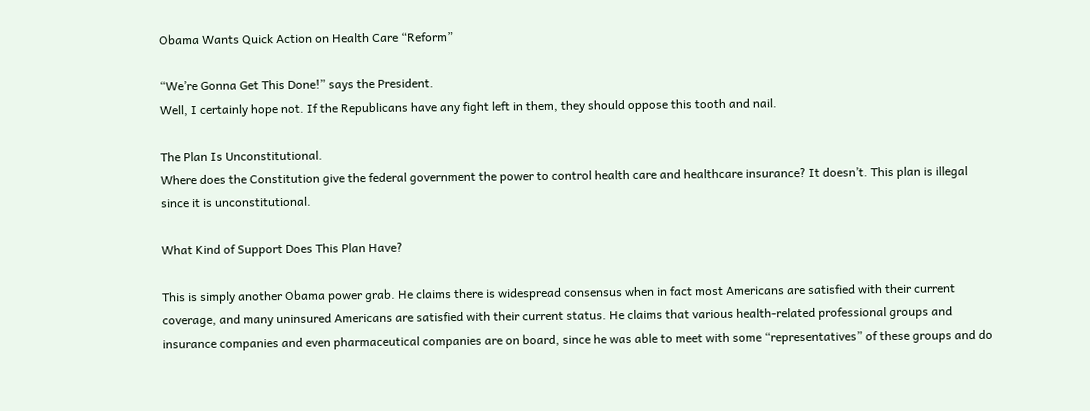Obama Wants Quick Action on Health Care “Reform”

“We’re Gonna Get This Done!” says the President.
Well, I certainly hope not. If the Republicans have any fight left in them, they should oppose this tooth and nail.

The Plan Is Unconstitutional.
Where does the Constitution give the federal government the power to control health care and healthcare insurance? It doesn’t. This plan is illegal since it is unconstitutional.

What Kind of Support Does This Plan Have?

This is simply another Obama power grab. He claims there is widespread consensus when in fact most Americans are satisfied with their current coverage, and many uninsured Americans are satisfied with their current status. He claims that various health-related professional groups and insurance companies and even pharmaceutical companies are on board, since he was able to meet with some “representatives” of these groups and do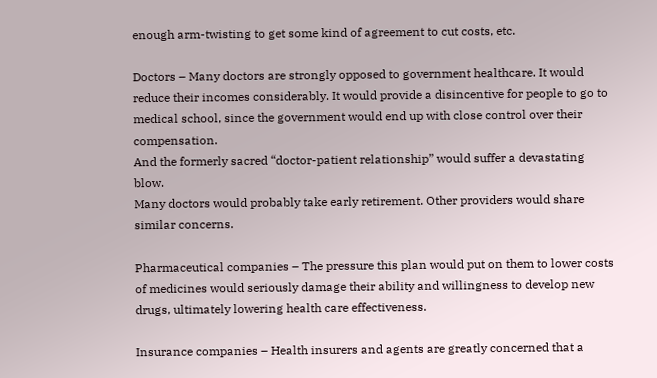enough arm-twisting to get some kind of agreement to cut costs, etc.

Doctors – Many doctors are strongly opposed to government healthcare. It would reduce their incomes considerably. It would provide a disincentive for people to go to medical school, since the government would end up with close control over their compensation.
And the formerly sacred “doctor-patient relationship” would suffer a devastating blow.
Many doctors would probably take early retirement. Other providers would share similar concerns.

Pharmaceutical companies – The pressure this plan would put on them to lower costs of medicines would seriously damage their ability and willingness to develop new drugs, ultimately lowering health care effectiveness.

Insurance companies – Health insurers and agents are greatly concerned that a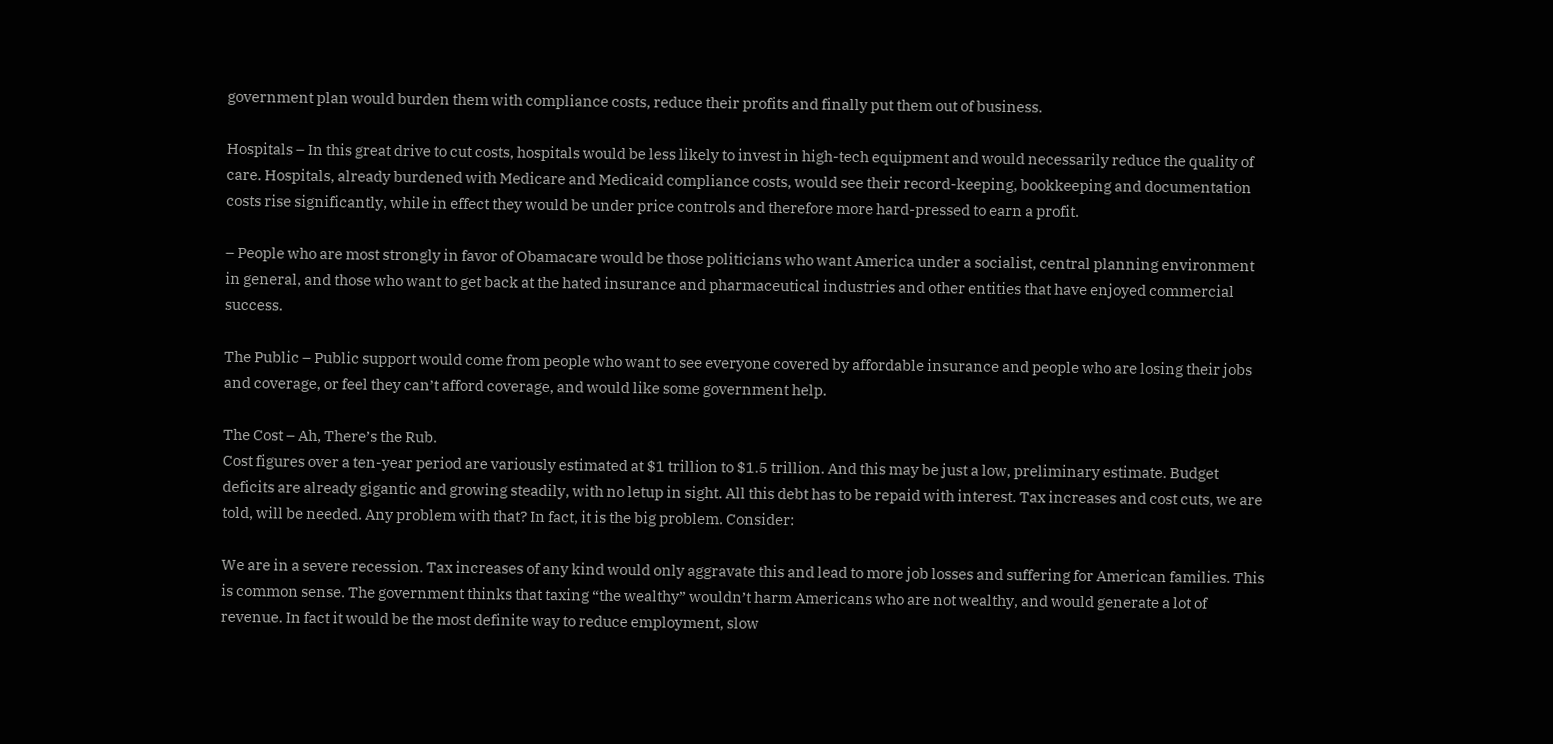government plan would burden them with compliance costs, reduce their profits and finally put them out of business.

Hospitals – In this great drive to cut costs, hospitals would be less likely to invest in high-tech equipment and would necessarily reduce the quality of care. Hospitals, already burdened with Medicare and Medicaid compliance costs, would see their record-keeping, bookkeeping and documentation costs rise significantly, while in effect they would be under price controls and therefore more hard-pressed to earn a profit.

– People who are most strongly in favor of Obamacare would be those politicians who want America under a socialist, central planning environment in general, and those who want to get back at the hated insurance and pharmaceutical industries and other entities that have enjoyed commercial success.

The Public – Public support would come from people who want to see everyone covered by affordable insurance and people who are losing their jobs and coverage, or feel they can’t afford coverage, and would like some government help.

The Cost – Ah, There’s the Rub.
Cost figures over a ten-year period are variously estimated at $1 trillion to $1.5 trillion. And this may be just a low, preliminary estimate. Budget deficits are already gigantic and growing steadily, with no letup in sight. All this debt has to be repaid with interest. Tax increases and cost cuts, we are told, will be needed. Any problem with that? In fact, it is the big problem. Consider:

We are in a severe recession. Tax increases of any kind would only aggravate this and lead to more job losses and suffering for American families. This is common sense. The government thinks that taxing “the wealthy” wouldn’t harm Americans who are not wealthy, and would generate a lot of revenue. In fact it would be the most definite way to reduce employment, slow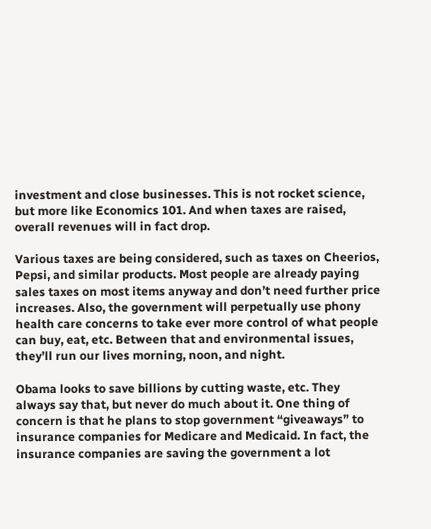investment and close businesses. This is not rocket science, but more like Economics 101. And when taxes are raised, overall revenues will in fact drop.

Various taxes are being considered, such as taxes on Cheerios, Pepsi, and similar products. Most people are already paying sales taxes on most items anyway and don’t need further price increases. Also, the government will perpetually use phony health care concerns to take ever more control of what people can buy, eat, etc. Between that and environmental issues, they’ll run our lives morning, noon, and night.

Obama looks to save billions by cutting waste, etc. They always say that, but never do much about it. One thing of concern is that he plans to stop government “giveaways” to insurance companies for Medicare and Medicaid. In fact, the insurance companies are saving the government a lot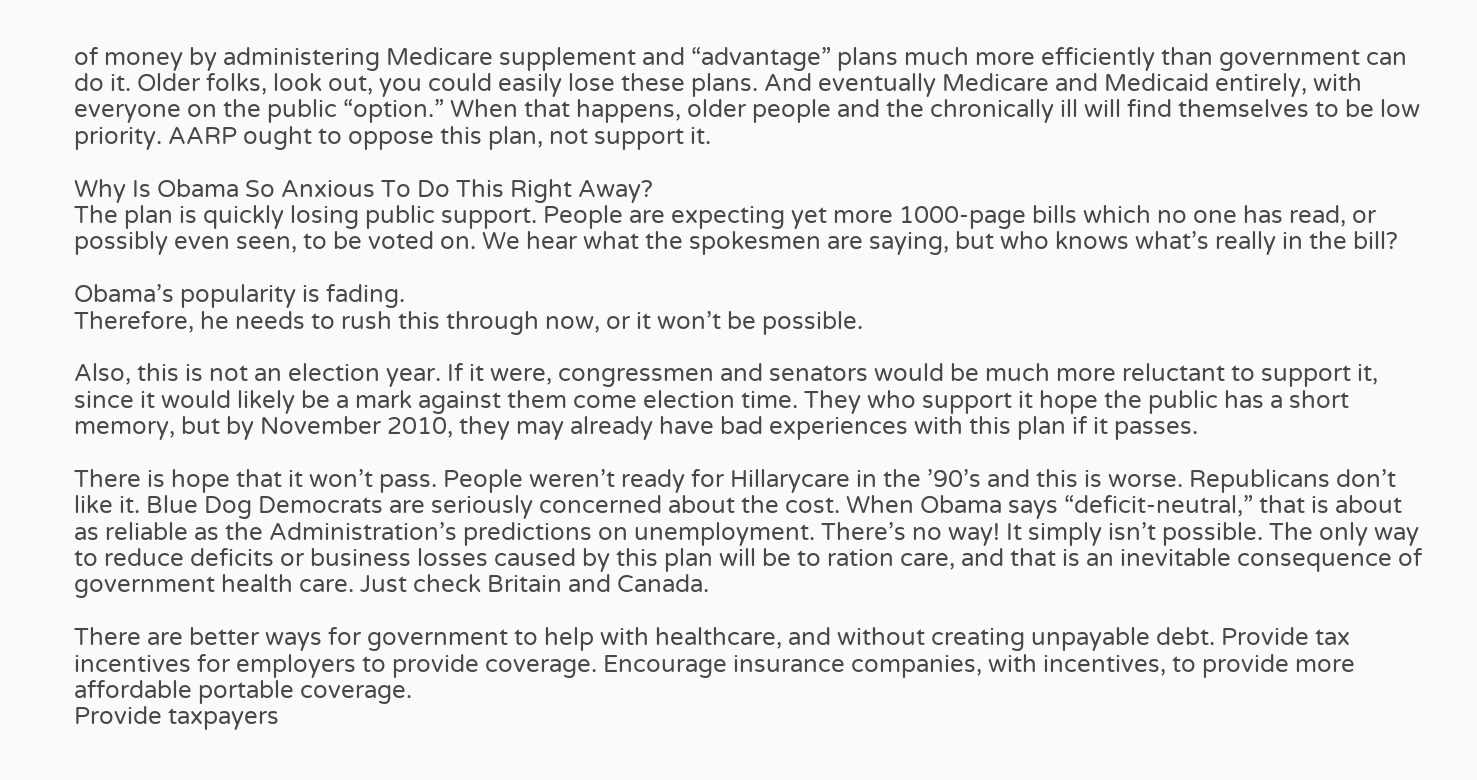of money by administering Medicare supplement and “advantage” plans much more efficiently than government can do it. Older folks, look out, you could easily lose these plans. And eventually Medicare and Medicaid entirely, with everyone on the public “option.” When that happens, older people and the chronically ill will find themselves to be low priority. AARP ought to oppose this plan, not support it.

Why Is Obama So Anxious To Do This Right Away?
The plan is quickly losing public support. People are expecting yet more 1000-page bills which no one has read, or possibly even seen, to be voted on. We hear what the spokesmen are saying, but who knows what’s really in the bill?

Obama’s popularity is fading.
Therefore, he needs to rush this through now, or it won’t be possible.

Also, this is not an election year. If it were, congressmen and senators would be much more reluctant to support it, since it would likely be a mark against them come election time. They who support it hope the public has a short memory, but by November 2010, they may already have bad experiences with this plan if it passes.

There is hope that it won’t pass. People weren’t ready for Hillarycare in the ’90’s and this is worse. Republicans don’t like it. Blue Dog Democrats are seriously concerned about the cost. When Obama says “deficit-neutral,” that is about as reliable as the Administration’s predictions on unemployment. There’s no way! It simply isn’t possible. The only way to reduce deficits or business losses caused by this plan will be to ration care, and that is an inevitable consequence of government health care. Just check Britain and Canada.

There are better ways for government to help with healthcare, and without creating unpayable debt. Provide tax incentives for employers to provide coverage. Encourage insurance companies, with incentives, to provide more affordable portable coverage.
Provide taxpayers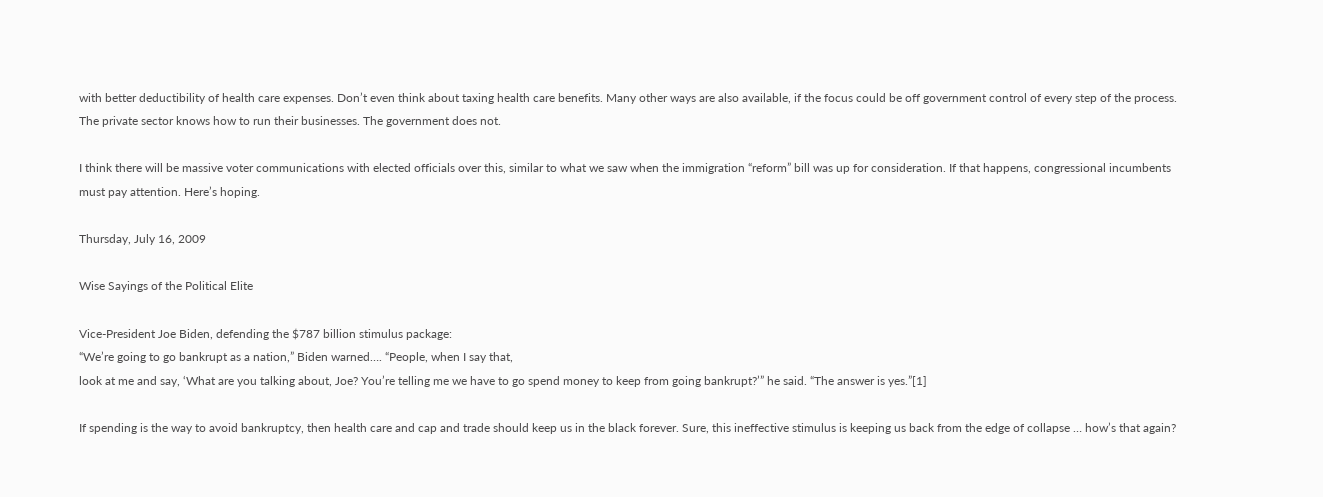with better deductibility of health care expenses. Don’t even think about taxing health care benefits. Many other ways are also available, if the focus could be off government control of every step of the process. The private sector knows how to run their businesses. The government does not.

I think there will be massive voter communications with elected officials over this, similar to what we saw when the immigration “reform” bill was up for consideration. If that happens, congressional incumbents must pay attention. Here’s hoping.

Thursday, July 16, 2009

Wise Sayings of the Political Elite

Vice-President Joe Biden, defending the $787 billion stimulus package:
“We’re going to go bankrupt as a nation,” Biden warned…. “People, when I say that,
look at me and say, ‘What are you talking about, Joe? You’re telling me we have to go spend money to keep from going bankrupt?’” he said. “The answer is yes.”[1]

If spending is the way to avoid bankruptcy, then health care and cap and trade should keep us in the black forever. Sure, this ineffective stimulus is keeping us back from the edge of collapse … how’s that again?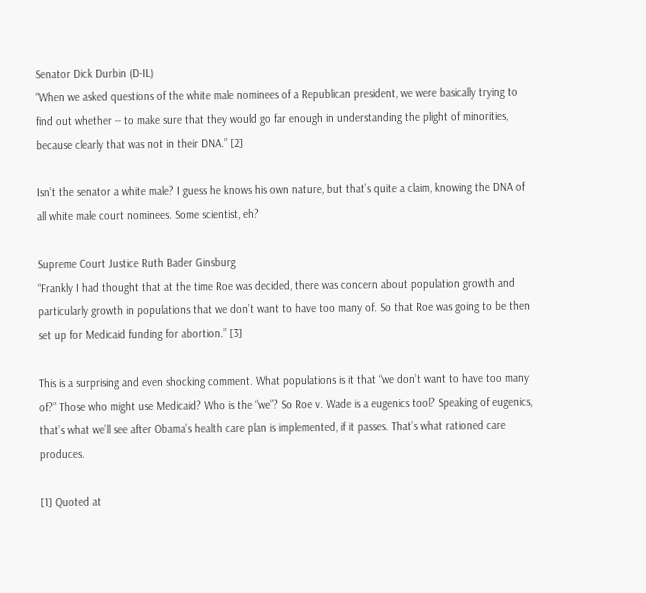Senator Dick Durbin (D-IL)
“When we asked questions of the white male nominees of a Republican president, we were basically trying to find out whether -- to make sure that they would go far enough in understanding the plight of minorities, because clearly that was not in their DNA.” [2]

Isn’t the senator a white male? I guess he knows his own nature, but that’s quite a claim, knowing the DNA of all white male court nominees. Some scientist, eh?

Supreme Court Justice Ruth Bader Ginsburg
“Frankly I had thought that at the time Roe was decided, there was concern about population growth and particularly growth in populations that we don’t want to have too many of. So that Roe was going to be then set up for Medicaid funding for abortion.” [3]

This is a surprising and even shocking comment. What populations is it that “we don’t want to have too many of?” Those who might use Medicaid? Who is the “we”? So Roe v. Wade is a eugenics tool? Speaking of eugenics, that’s what we’ll see after Obama’s health care plan is implemented, if it passes. That’s what rationed care produces.

[1] Quoted at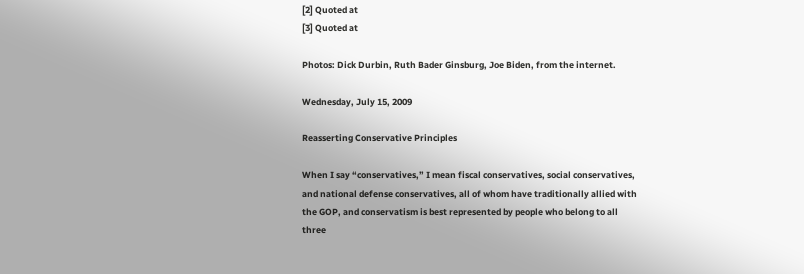[2] Quoted at
[3] Quoted at

Photos: Dick Durbin, Ruth Bader Ginsburg, Joe Biden, from the internet.

Wednesday, July 15, 2009

Reasserting Conservative Principles

When I say “conservatives,” I mean fiscal conservatives, social conservatives, and national defense conservatives, all of whom have traditionally allied with the GOP, and conservatism is best represented by people who belong to all three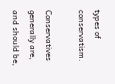types of conservatism.

Conservatives generally are, and should be,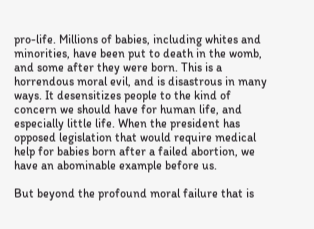pro-life. Millions of babies, including whites and minorities, have been put to death in the womb, and some after they were born. This is a horrendous moral evil, and is disastrous in many ways. It desensitizes people to the kind of concern we should have for human life, and especially little life. When the president has opposed legislation that would require medical help for babies born after a failed abortion, we have an abominable example before us.

But beyond the profound moral failure that is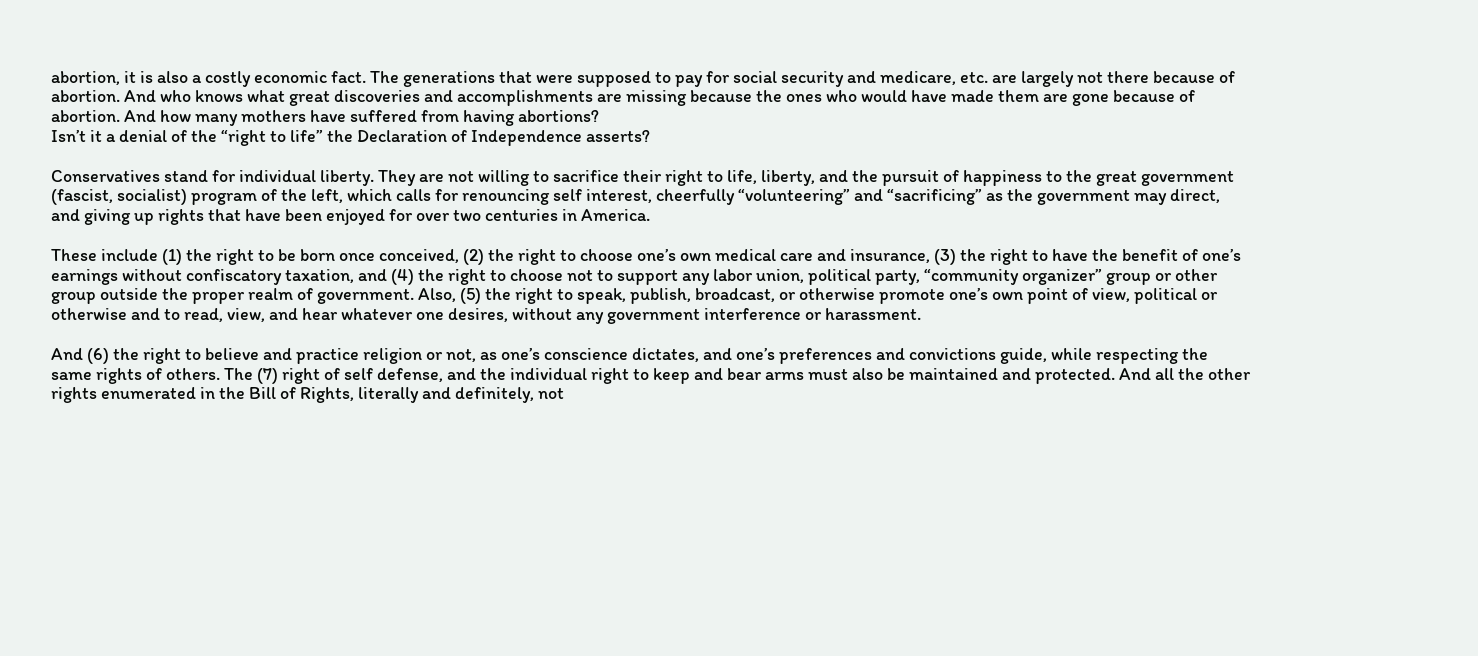abortion, it is also a costly economic fact. The generations that were supposed to pay for social security and medicare, etc. are largely not there because of abortion. And who knows what great discoveries and accomplishments are missing because the ones who would have made them are gone because of abortion. And how many mothers have suffered from having abortions?
Isn’t it a denial of the “right to life” the Declaration of Independence asserts?

Conservatives stand for individual liberty. They are not willing to sacrifice their right to life, liberty, and the pursuit of happiness to the great government (fascist, socialist) program of the left, which calls for renouncing self interest, cheerfully “volunteering” and “sacrificing” as the government may direct, and giving up rights that have been enjoyed for over two centuries in America.

These include (1) the right to be born once conceived, (2) the right to choose one’s own medical care and insurance, (3) the right to have the benefit of one’s earnings without confiscatory taxation, and (4) the right to choose not to support any labor union, political party, “community organizer” group or other group outside the proper realm of government. Also, (5) the right to speak, publish, broadcast, or otherwise promote one’s own point of view, political or otherwise and to read, view, and hear whatever one desires, without any government interference or harassment.

And (6) the right to believe and practice religion or not, as one’s conscience dictates, and one’s preferences and convictions guide, while respecting the same rights of others. The (7) right of self defense, and the individual right to keep and bear arms must also be maintained and protected. And all the other rights enumerated in the Bill of Rights, literally and definitely, not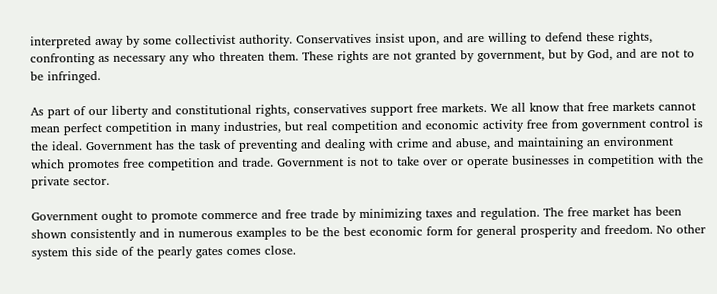interpreted away by some collectivist authority. Conservatives insist upon, and are willing to defend these rights, confronting as necessary any who threaten them. These rights are not granted by government, but by God, and are not to be infringed.

As part of our liberty and constitutional rights, conservatives support free markets. We all know that free markets cannot mean perfect competition in many industries, but real competition and economic activity free from government control is the ideal. Government has the task of preventing and dealing with crime and abuse, and maintaining an environment which promotes free competition and trade. Government is not to take over or operate businesses in competition with the private sector.

Government ought to promote commerce and free trade by minimizing taxes and regulation. The free market has been shown consistently and in numerous examples to be the best economic form for general prosperity and freedom. No other system this side of the pearly gates comes close.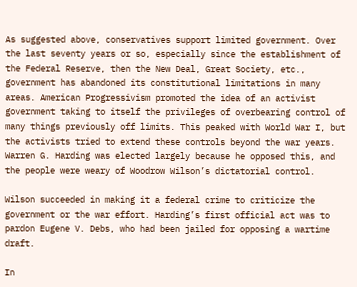As suggested above, conservatives support limited government. Over the last seventy years or so, especially since the establishment of the Federal Reserve, then the New Deal, Great Society, etc., government has abandoned its constitutional limitations in many areas. American Progressivism promoted the idea of an activist government taking to itself the privileges of overbearing control of many things previously off limits. This peaked with World War I, but the activists tried to extend these controls beyond the war years. Warren G. Harding was elected largely because he opposed this, and the people were weary of Woodrow Wilson’s dictatorial control.

Wilson succeeded in making it a federal crime to criticize the government or the war effort. Harding’s first official act was to pardon Eugene V. Debs, who had been jailed for opposing a wartime draft.

In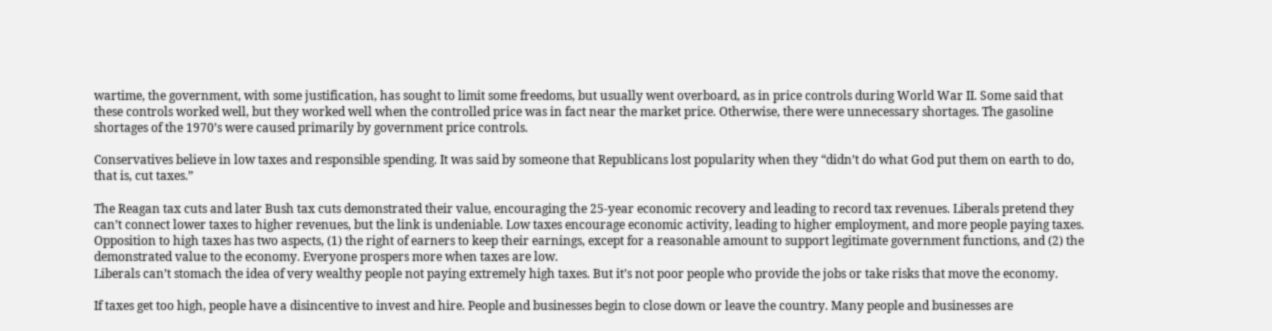wartime, the government, with some justification, has sought to limit some freedoms, but usually went overboard, as in price controls during World War II. Some said that these controls worked well, but they worked well when the controlled price was in fact near the market price. Otherwise, there were unnecessary shortages. The gasoline shortages of the 1970’s were caused primarily by government price controls.

Conservatives believe in low taxes and responsible spending. It was said by someone that Republicans lost popularity when they “didn’t do what God put them on earth to do, that is, cut taxes.”

The Reagan tax cuts and later Bush tax cuts demonstrated their value, encouraging the 25-year economic recovery and leading to record tax revenues. Liberals pretend they can’t connect lower taxes to higher revenues, but the link is undeniable. Low taxes encourage economic activity, leading to higher employment, and more people paying taxes. Opposition to high taxes has two aspects, (1) the right of earners to keep their earnings, except for a reasonable amount to support legitimate government functions, and (2) the demonstrated value to the economy. Everyone prospers more when taxes are low.
Liberals can’t stomach the idea of very wealthy people not paying extremely high taxes. But it’s not poor people who provide the jobs or take risks that move the economy.

If taxes get too high, people have a disincentive to invest and hire. People and businesses begin to close down or leave the country. Many people and businesses are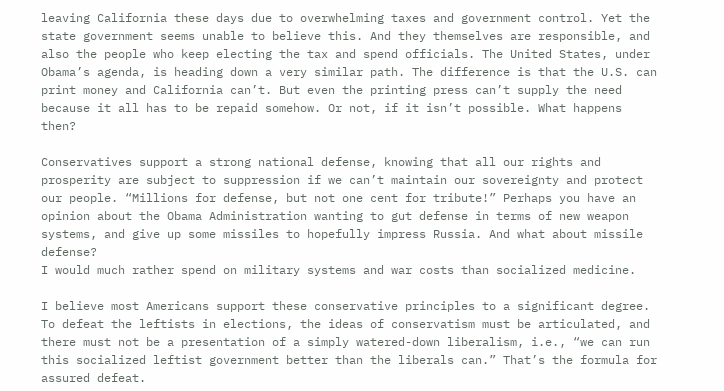leaving California these days due to overwhelming taxes and government control. Yet the state government seems unable to believe this. And they themselves are responsible, and also the people who keep electing the tax and spend officials. The United States, under Obama’s agenda, is heading down a very similar path. The difference is that the U.S. can print money and California can’t. But even the printing press can’t supply the need because it all has to be repaid somehow. Or not, if it isn’t possible. What happens then?

Conservatives support a strong national defense, knowing that all our rights and prosperity are subject to suppression if we can’t maintain our sovereignty and protect our people. “Millions for defense, but not one cent for tribute!” Perhaps you have an opinion about the Obama Administration wanting to gut defense in terms of new weapon systems, and give up some missiles to hopefully impress Russia. And what about missile defense?
I would much rather spend on military systems and war costs than socialized medicine.

I believe most Americans support these conservative principles to a significant degree. To defeat the leftists in elections, the ideas of conservatism must be articulated, and there must not be a presentation of a simply watered-down liberalism, i.e., “we can run this socialized leftist government better than the liberals can.” That’s the formula for assured defeat.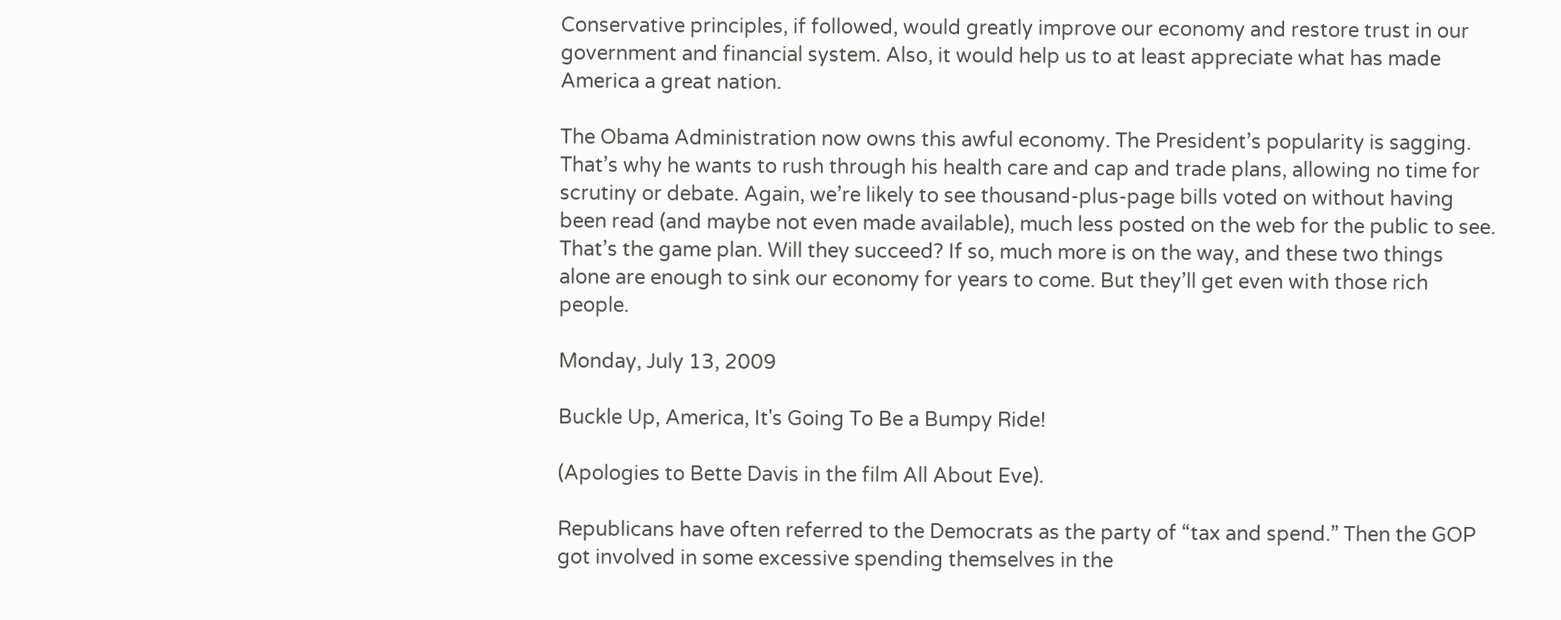Conservative principles, if followed, would greatly improve our economy and restore trust in our government and financial system. Also, it would help us to at least appreciate what has made America a great nation.

The Obama Administration now owns this awful economy. The President’s popularity is sagging. That’s why he wants to rush through his health care and cap and trade plans, allowing no time for scrutiny or debate. Again, we’re likely to see thousand-plus-page bills voted on without having been read (and maybe not even made available), much less posted on the web for the public to see. That’s the game plan. Will they succeed? If so, much more is on the way, and these two things alone are enough to sink our economy for years to come. But they’ll get even with those rich people.

Monday, July 13, 2009

Buckle Up, America, It's Going To Be a Bumpy Ride!

(Apologies to Bette Davis in the film All About Eve).

Republicans have often referred to the Democrats as the party of “tax and spend.” Then the GOP got involved in some excessive spending themselves in the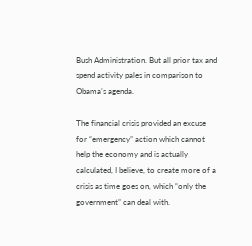Bush Administration. But all prior tax and spend activity pales in comparison to Obama’s agenda.

The financial crisis provided an excuse for “emergency” action which cannot help the economy and is actually calculated, I believe, to create more of a crisis as time goes on, which “only the government” can deal with.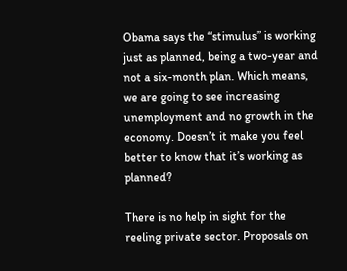Obama says the “stimulus” is working just as planned, being a two-year and not a six-month plan. Which means, we are going to see increasing unemployment and no growth in the economy. Doesn’t it make you feel better to know that it’s working as planned?

There is no help in sight for the reeling private sector. Proposals on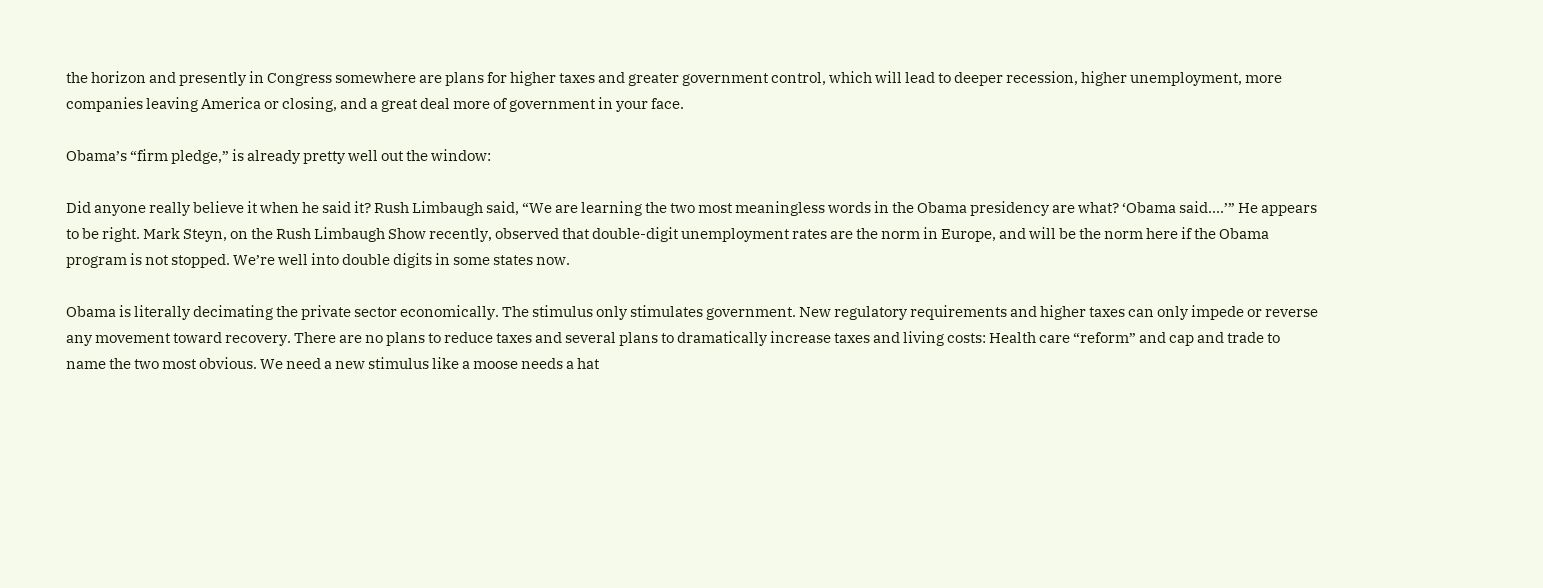the horizon and presently in Congress somewhere are plans for higher taxes and greater government control, which will lead to deeper recession, higher unemployment, more companies leaving America or closing, and a great deal more of government in your face.

Obama’s “firm pledge,” is already pretty well out the window:

Did anyone really believe it when he said it? Rush Limbaugh said, “We are learning the two most meaningless words in the Obama presidency are what? ‘Obama said....’” He appears to be right. Mark Steyn, on the Rush Limbaugh Show recently, observed that double-digit unemployment rates are the norm in Europe, and will be the norm here if the Obama program is not stopped. We’re well into double digits in some states now.

Obama is literally decimating the private sector economically. The stimulus only stimulates government. New regulatory requirements and higher taxes can only impede or reverse any movement toward recovery. There are no plans to reduce taxes and several plans to dramatically increase taxes and living costs: Health care “reform” and cap and trade to name the two most obvious. We need a new stimulus like a moose needs a hat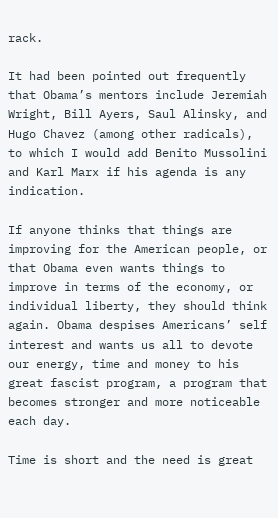rack.

It had been pointed out frequently that Obama’s mentors include Jeremiah Wright, Bill Ayers, Saul Alinsky, and Hugo Chavez (among other radicals), to which I would add Benito Mussolini and Karl Marx if his agenda is any indication.

If anyone thinks that things are improving for the American people, or that Obama even wants things to improve in terms of the economy, or individual liberty, they should think again. Obama despises Americans’ self interest and wants us all to devote our energy, time and money to his great fascist program, a program that becomes stronger and more noticeable each day.

Time is short and the need is great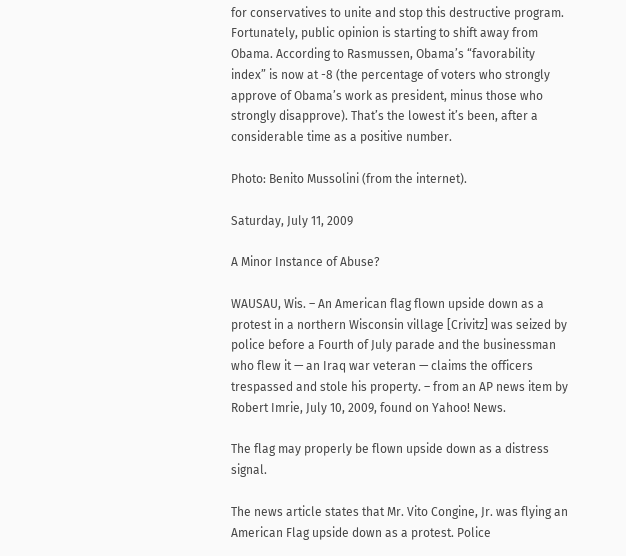for conservatives to unite and stop this destructive program. Fortunately, public opinion is starting to shift away from Obama. According to Rasmussen, Obama’s “favorability index” is now at -8 (the percentage of voters who strongly approve of Obama’s work as president, minus those who strongly disapprove). That’s the lowest it’s been, after a considerable time as a positive number.

Photo: Benito Mussolini (from the internet).

Saturday, July 11, 2009

A Minor Instance of Abuse?

WAUSAU, Wis. – An American flag flown upside down as a protest in a northern Wisconsin village [Crivitz] was seized by police before a Fourth of July parade and the businessman who flew it — an Iraq war veteran — claims the officers trespassed and stole his property. – from an AP news item by Robert Imrie, July 10, 2009, found on Yahoo! News.

The flag may properly be flown upside down as a distress signal.

The news article states that Mr. Vito Congine, Jr. was flying an American Flag upside down as a protest. Police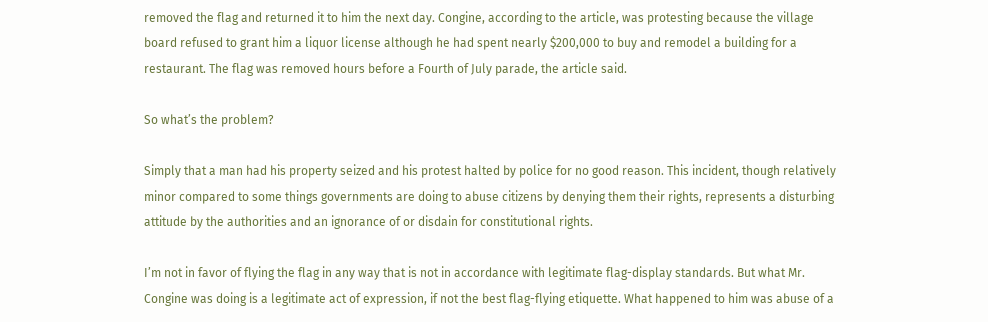removed the flag and returned it to him the next day. Congine, according to the article, was protesting because the village board refused to grant him a liquor license although he had spent nearly $200,000 to buy and remodel a building for a restaurant. The flag was removed hours before a Fourth of July parade, the article said.

So what’s the problem?

Simply that a man had his property seized and his protest halted by police for no good reason. This incident, though relatively minor compared to some things governments are doing to abuse citizens by denying them their rights, represents a disturbing attitude by the authorities and an ignorance of or disdain for constitutional rights.

I’m not in favor of flying the flag in any way that is not in accordance with legitimate flag-display standards. But what Mr. Congine was doing is a legitimate act of expression, if not the best flag-flying etiquette. What happened to him was abuse of a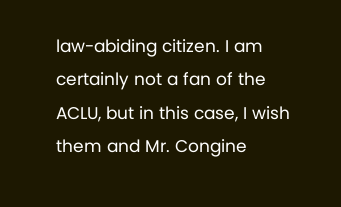law-abiding citizen. I am certainly not a fan of the ACLU, but in this case, I wish them and Mr. Congine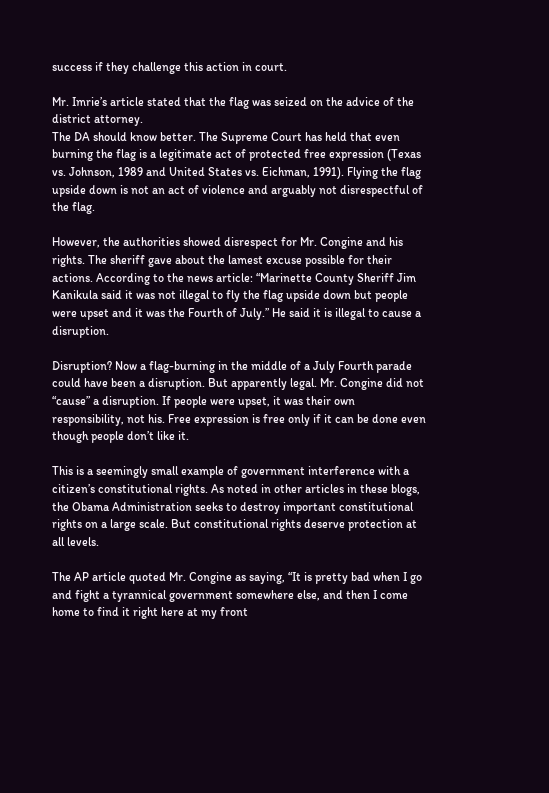success if they challenge this action in court.

Mr. Imrie’s article stated that the flag was seized on the advice of the district attorney.
The DA should know better. The Supreme Court has held that even burning the flag is a legitimate act of protected free expression (Texas vs. Johnson, 1989 and United States vs. Eichman, 1991). Flying the flag upside down is not an act of violence and arguably not disrespectful of the flag.

However, the authorities showed disrespect for Mr. Congine and his rights. The sheriff gave about the lamest excuse possible for their actions. According to the news article: “Marinette County Sheriff Jim Kanikula said it was not illegal to fly the flag upside down but people were upset and it was the Fourth of July.” He said it is illegal to cause a disruption.

Disruption? Now a flag-burning in the middle of a July Fourth parade could have been a disruption. But apparently legal. Mr. Congine did not “cause” a disruption. If people were upset, it was their own responsibility, not his. Free expression is free only if it can be done even though people don’t like it.

This is a seemingly small example of government interference with a citizen’s constitutional rights. As noted in other articles in these blogs, the Obama Administration seeks to destroy important constitutional rights on a large scale. But constitutional rights deserve protection at all levels.

The AP article quoted Mr. Congine as saying, “It is pretty bad when I go and fight a tyrannical government somewhere else, and then I come home to find it right here at my front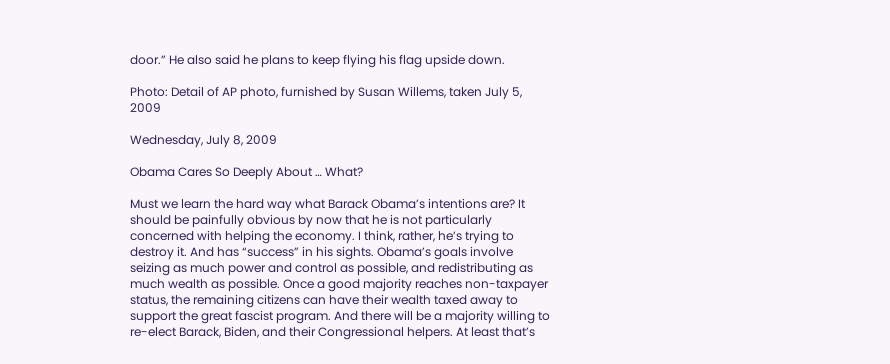door.” He also said he plans to keep flying his flag upside down.

Photo: Detail of AP photo, furnished by Susan Willems, taken July 5, 2009

Wednesday, July 8, 2009

Obama Cares So Deeply About … What?

Must we learn the hard way what Barack Obama’s intentions are? It should be painfully obvious by now that he is not particularly concerned with helping the economy. I think, rather, he’s trying to destroy it. And has “success” in his sights. Obama’s goals involve seizing as much power and control as possible, and redistributing as much wealth as possible. Once a good majority reaches non-taxpayer status, the remaining citizens can have their wealth taxed away to support the great fascist program. And there will be a majority willing to re-elect Barack, Biden, and their Congressional helpers. At least that’s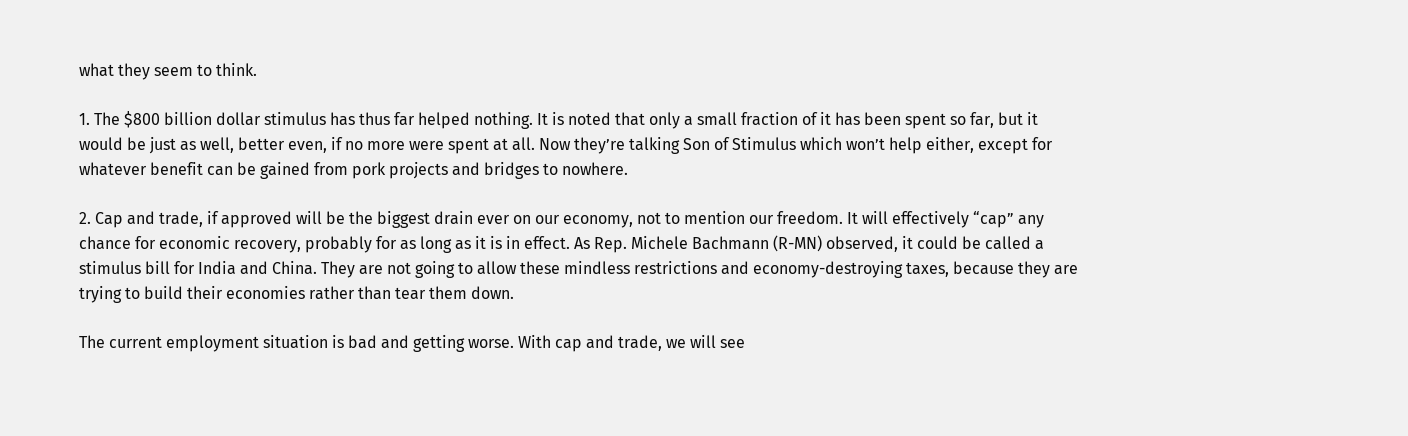what they seem to think.

1. The $800 billion dollar stimulus has thus far helped nothing. It is noted that only a small fraction of it has been spent so far, but it would be just as well, better even, if no more were spent at all. Now they’re talking Son of Stimulus which won’t help either, except for whatever benefit can be gained from pork projects and bridges to nowhere.

2. Cap and trade, if approved will be the biggest drain ever on our economy, not to mention our freedom. It will effectively “cap” any chance for economic recovery, probably for as long as it is in effect. As Rep. Michele Bachmann (R-MN) observed, it could be called a stimulus bill for India and China. They are not going to allow these mindless restrictions and economy-destroying taxes, because they are trying to build their economies rather than tear them down.

The current employment situation is bad and getting worse. With cap and trade, we will see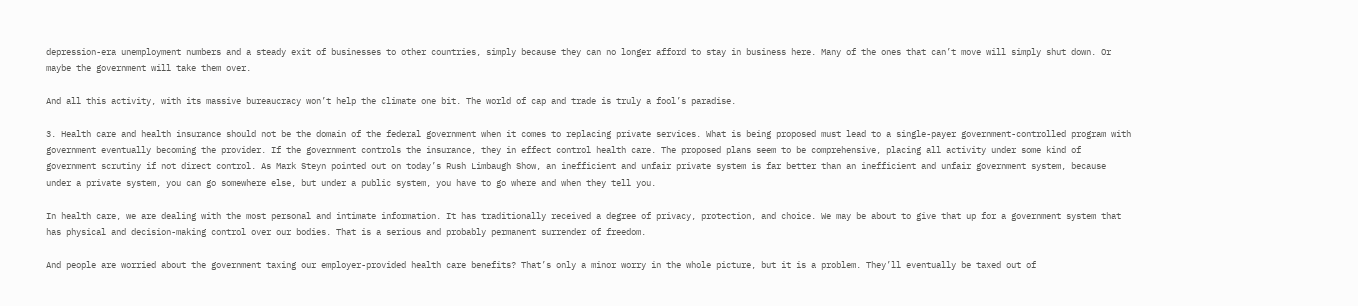depression-era unemployment numbers and a steady exit of businesses to other countries, simply because they can no longer afford to stay in business here. Many of the ones that can’t move will simply shut down. Or maybe the government will take them over.

And all this activity, with its massive bureaucracy won’t help the climate one bit. The world of cap and trade is truly a fool’s paradise.

3. Health care and health insurance should not be the domain of the federal government when it comes to replacing private services. What is being proposed must lead to a single-payer government-controlled program with government eventually becoming the provider. If the government controls the insurance, they in effect control health care. The proposed plans seem to be comprehensive, placing all activity under some kind of government scrutiny if not direct control. As Mark Steyn pointed out on today’s Rush Limbaugh Show, an inefficient and unfair private system is far better than an inefficient and unfair government system, because under a private system, you can go somewhere else, but under a public system, you have to go where and when they tell you.

In health care, we are dealing with the most personal and intimate information. It has traditionally received a degree of privacy, protection, and choice. We may be about to give that up for a government system that has physical and decision-making control over our bodies. That is a serious and probably permanent surrender of freedom.

And people are worried about the government taxing our employer-provided health care benefits? That’s only a minor worry in the whole picture, but it is a problem. They’ll eventually be taxed out of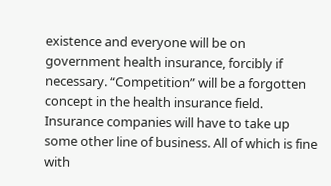existence and everyone will be on government health insurance, forcibly if necessary. “Competition” will be a forgotten concept in the health insurance field. Insurance companies will have to take up some other line of business. All of which is fine with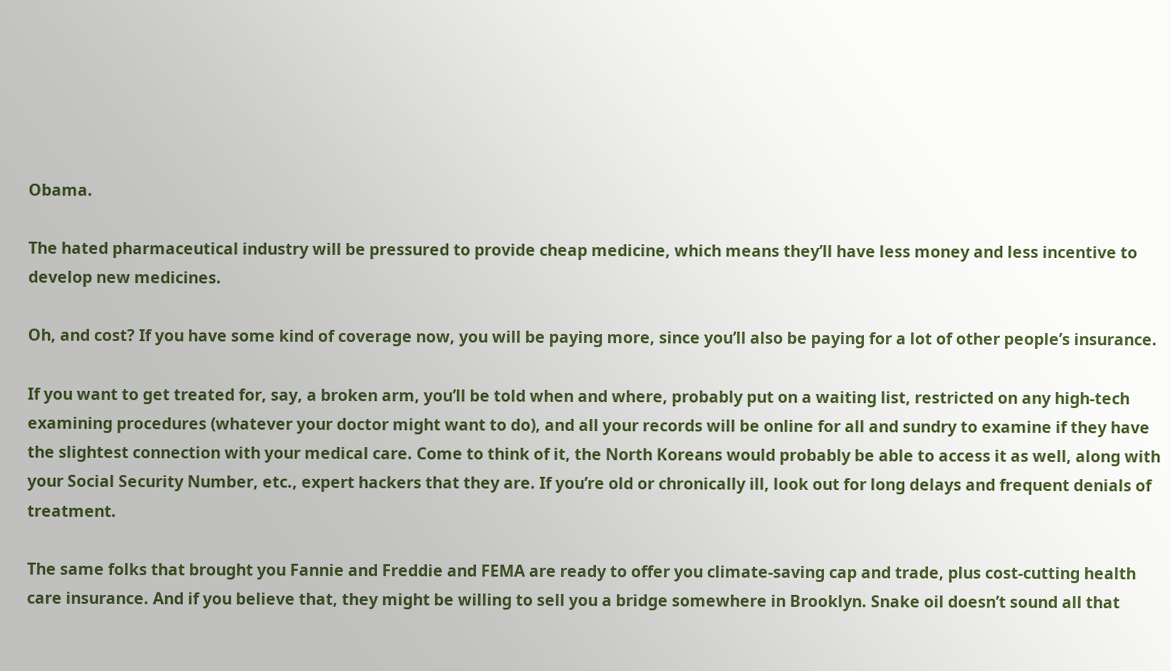Obama.

The hated pharmaceutical industry will be pressured to provide cheap medicine, which means they’ll have less money and less incentive to develop new medicines.

Oh, and cost? If you have some kind of coverage now, you will be paying more, since you’ll also be paying for a lot of other people’s insurance.

If you want to get treated for, say, a broken arm, you’ll be told when and where, probably put on a waiting list, restricted on any high-tech examining procedures (whatever your doctor might want to do), and all your records will be online for all and sundry to examine if they have the slightest connection with your medical care. Come to think of it, the North Koreans would probably be able to access it as well, along with your Social Security Number, etc., expert hackers that they are. If you’re old or chronically ill, look out for long delays and frequent denials of treatment.

The same folks that brought you Fannie and Freddie and FEMA are ready to offer you climate-saving cap and trade, plus cost-cutting health care insurance. And if you believe that, they might be willing to sell you a bridge somewhere in Brooklyn. Snake oil doesn’t sound all that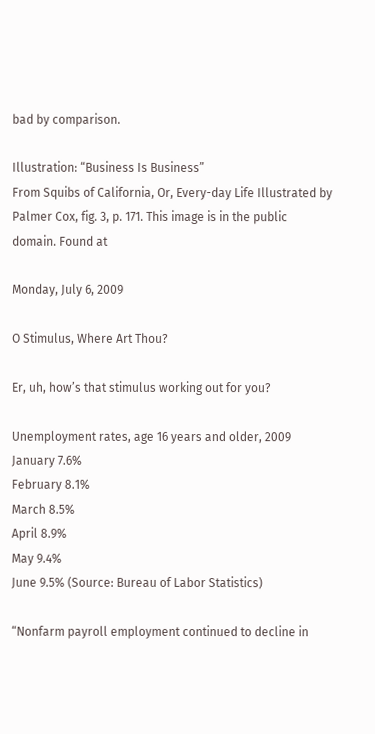bad by comparison.

Illustration: “Business Is Business”
From Squibs of California, Or, Every-day Life Illustrated by Palmer Cox, fig. 3, p. 171. This image is in the public domain. Found at

Monday, July 6, 2009

O Stimulus, Where Art Thou?

Er, uh, how’s that stimulus working out for you?

Unemployment rates, age 16 years and older, 2009
January 7.6%
February 8.1%
March 8.5%
April 8.9%
May 9.4%
June 9.5% (Source: Bureau of Labor Statistics)

“Nonfarm payroll employment continued to decline in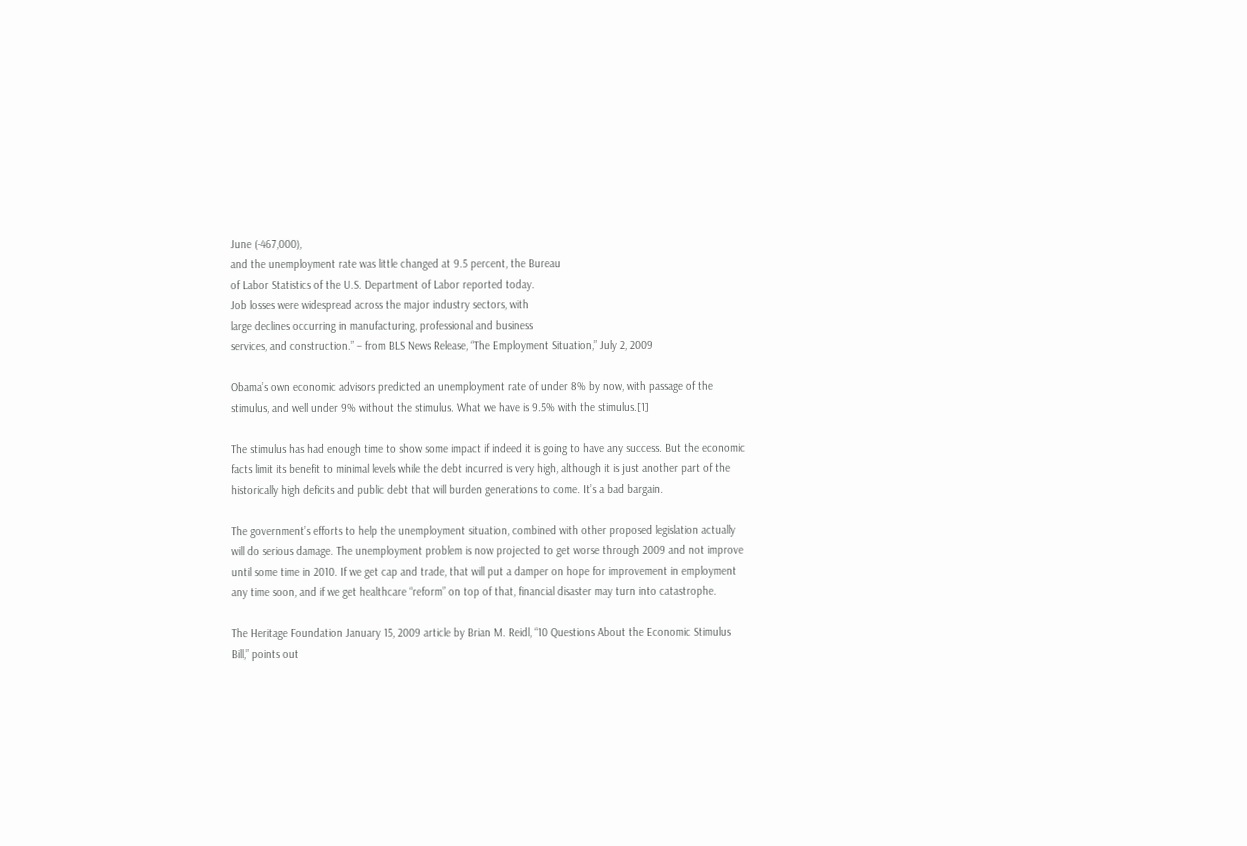June (-467,000),
and the unemployment rate was little changed at 9.5 percent, the Bureau
of Labor Statistics of the U.S. Department of Labor reported today.
Job losses were widespread across the major industry sectors, with
large declines occurring in manufacturing, professional and business
services, and construction.” – from BLS News Release, “The Employment Situation,” July 2, 2009

Obama’s own economic advisors predicted an unemployment rate of under 8% by now, with passage of the stimulus, and well under 9% without the stimulus. What we have is 9.5% with the stimulus.[1]

The stimulus has had enough time to show some impact if indeed it is going to have any success. But the economic facts limit its benefit to minimal levels while the debt incurred is very high, although it is just another part of the historically high deficits and public debt that will burden generations to come. It’s a bad bargain.

The government’s efforts to help the unemployment situation, combined with other proposed legislation actually will do serious damage. The unemployment problem is now projected to get worse through 2009 and not improve until some time in 2010. If we get cap and trade, that will put a damper on hope for improvement in employment any time soon, and if we get healthcare “reform” on top of that, financial disaster may turn into catastrophe.

The Heritage Foundation January 15, 2009 article by Brian M. Reidl, “10 Questions About the Economic Stimulus Bill,” points out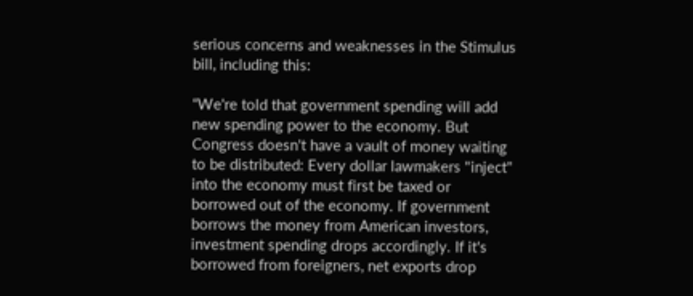serious concerns and weaknesses in the Stimulus bill, including this:

“We're told that government spending will add new spending power to the economy. But Congress doesn't have a vault of money waiting to be distributed: Every dollar lawmakers "inject" into the economy must first be taxed or borrowed out of the economy. If government borrows the money from American investors, investment spending drops accordingly. If it's borrowed from foreigners, net exports drop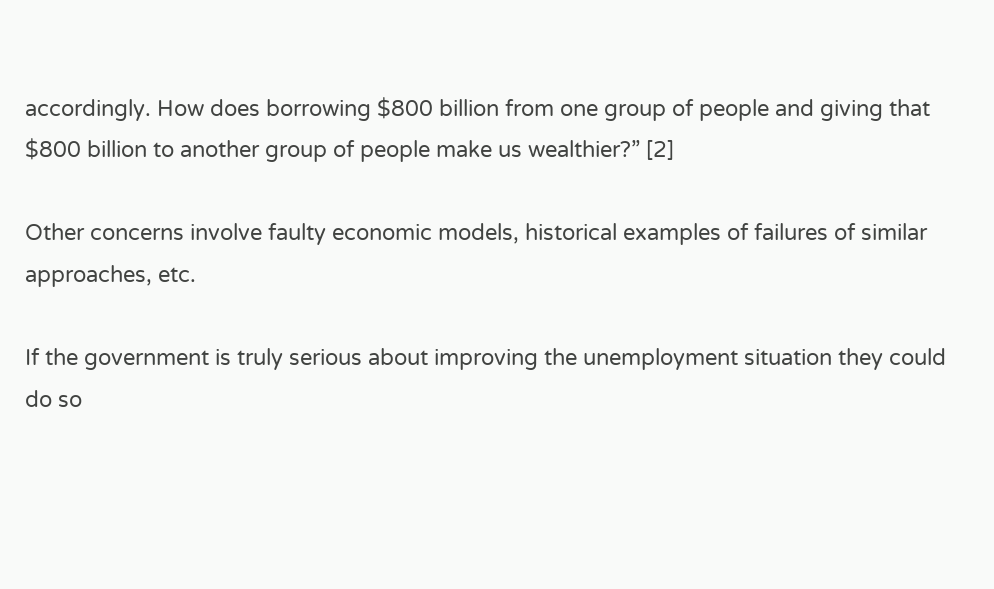accordingly. How does borrowing $800 billion from one group of people and giving that $800 billion to another group of people make us wealthier?” [2]

Other concerns involve faulty economic models, historical examples of failures of similar approaches, etc.

If the government is truly serious about improving the unemployment situation they could do so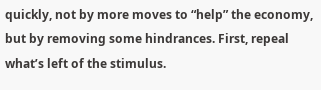quickly, not by more moves to “help” the economy, but by removing some hindrances. First, repeal what’s left of the stimulus.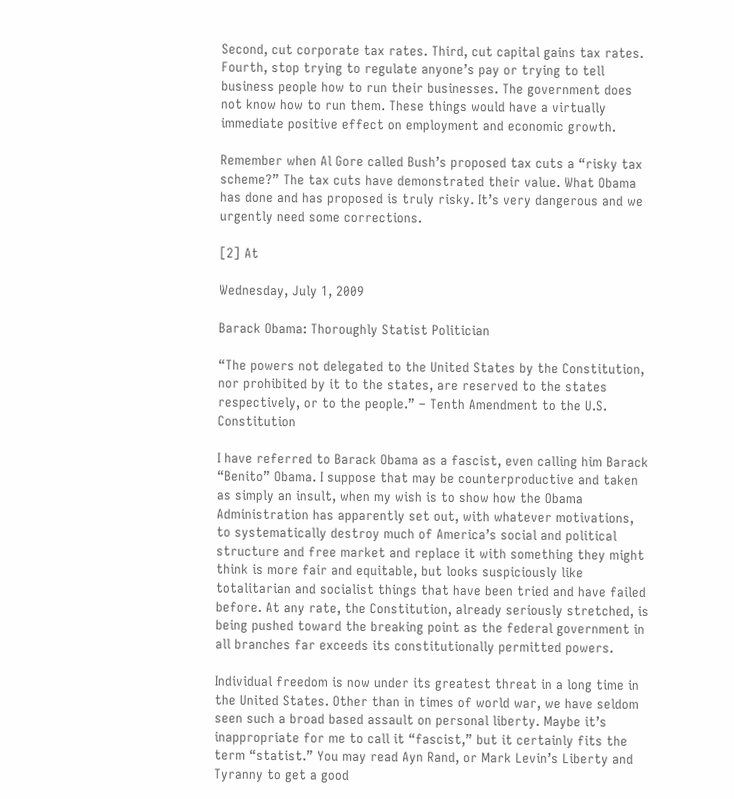Second, cut corporate tax rates. Third, cut capital gains tax rates. Fourth, stop trying to regulate anyone’s pay or trying to tell business people how to run their businesses. The government does not know how to run them. These things would have a virtually immediate positive effect on employment and economic growth.

Remember when Al Gore called Bush’s proposed tax cuts a “risky tax scheme?” The tax cuts have demonstrated their value. What Obama has done and has proposed is truly risky. It’s very dangerous and we urgently need some corrections.

[2] At

Wednesday, July 1, 2009

Barack Obama: Thoroughly Statist Politician

“The powers not delegated to the United States by the Constitution, nor prohibited by it to the states, are reserved to the states respectively, or to the people.” – Tenth Amendment to the U.S. Constitution

I have referred to Barack Obama as a fascist, even calling him Barack “Benito” Obama. I suppose that may be counterproductive and taken as simply an insult, when my wish is to show how the Obama Administration has apparently set out, with whatever motivations, to systematically destroy much of America’s social and political structure and free market and replace it with something they might think is more fair and equitable, but looks suspiciously like totalitarian and socialist things that have been tried and have failed before. At any rate, the Constitution, already seriously stretched, is being pushed toward the breaking point as the federal government in all branches far exceeds its constitutionally permitted powers.

Individual freedom is now under its greatest threat in a long time in the United States. Other than in times of world war, we have seldom seen such a broad based assault on personal liberty. Maybe it’s inappropriate for me to call it “fascist,” but it certainly fits the term “statist.” You may read Ayn Rand, or Mark Levin’s Liberty and Tyranny to get a good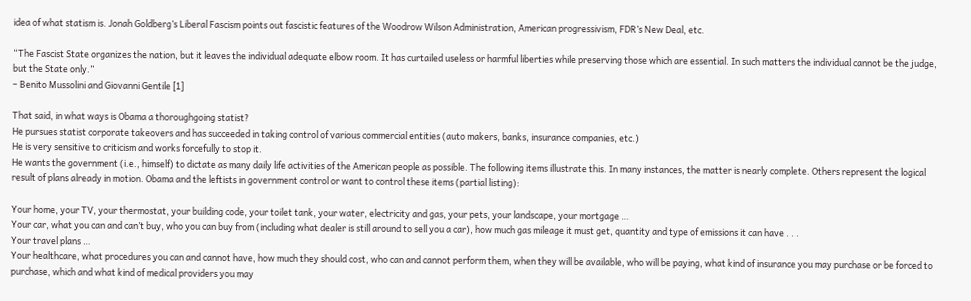idea of what statism is. Jonah Goldberg’s Liberal Fascism points out fascistic features of the Woodrow Wilson Administration, American progressivism, FDR’s New Deal, etc.

“The Fascist State organizes the nation, but it leaves the individual adequate elbow room. It has curtailed useless or harmful liberties while preserving those which are essential. In such matters the individual cannot be the judge, but the State only.”
– Benito Mussolini and Giovanni Gentile [1]

That said, in what ways is Obama a thoroughgoing statist?
He pursues statist corporate takeovers and has succeeded in taking control of various commercial entities (auto makers, banks, insurance companies, etc.)
He is very sensitive to criticism and works forcefully to stop it.
He wants the government (i.e., himself) to dictate as many daily life activities of the American people as possible. The following items illustrate this. In many instances, the matter is nearly complete. Others represent the logical result of plans already in motion. Obama and the leftists in government control or want to control these items (partial listing):

Your home, your TV, your thermostat, your building code, your toilet tank, your water, electricity and gas, your pets, your landscape, your mortgage …
Your car, what you can and can’t buy, who you can buy from (including what dealer is still around to sell you a car), how much gas mileage it must get, quantity and type of emissions it can have . . .
Your travel plans …
Your healthcare, what procedures you can and cannot have, how much they should cost, who can and cannot perform them, when they will be available, who will be paying, what kind of insurance you may purchase or be forced to purchase, which and what kind of medical providers you may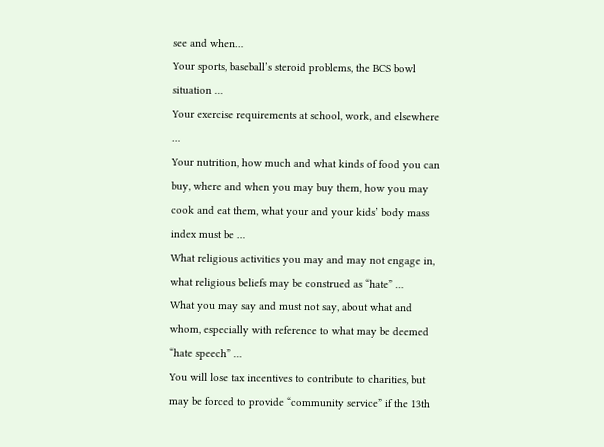see and when…
Your sports, baseball’s steroid problems, the BCS bowl situation …
Your exercise requirements at school, work, and elsewhere …
Your nutrition, how much and what kinds of food you can buy, where and when you may buy them, how you may cook and eat them, what your and your kids’ body mass index must be …
What religious activities you may and may not engage in, what religious beliefs may be construed as “hate” …
What you may say and must not say, about what and whom, especially with reference to what may be deemed “hate speech” …
You will lose tax incentives to contribute to charities, but may be forced to provide “community service” if the 13th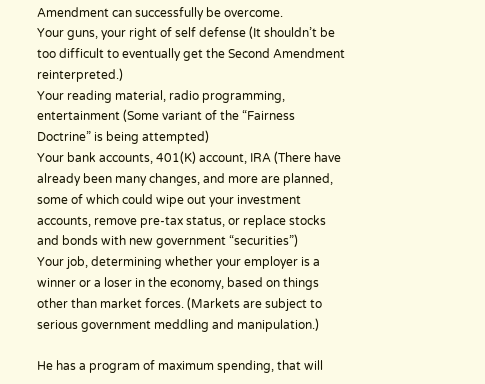Amendment can successfully be overcome.
Your guns, your right of self defense (It shouldn’t be too difficult to eventually get the Second Amendment reinterpreted.)
Your reading material, radio programming, entertainment (Some variant of the “Fairness Doctrine” is being attempted)
Your bank accounts, 401(K) account, IRA (There have already been many changes, and more are planned, some of which could wipe out your investment accounts, remove pre-tax status, or replace stocks and bonds with new government “securities”)
Your job, determining whether your employer is a winner or a loser in the economy, based on things other than market forces. (Markets are subject to serious government meddling and manipulation.)

He has a program of maximum spending, that will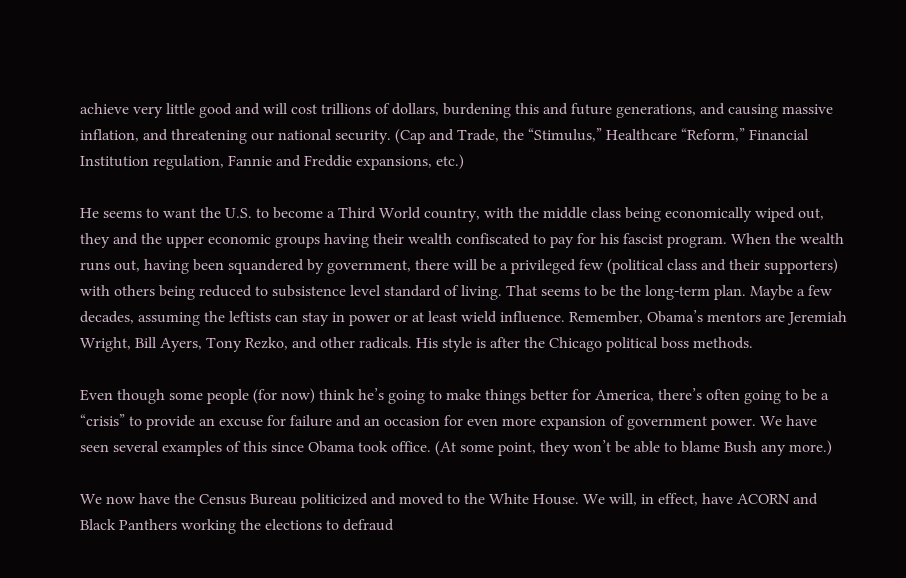achieve very little good and will cost trillions of dollars, burdening this and future generations, and causing massive inflation, and threatening our national security. (Cap and Trade, the “Stimulus,” Healthcare “Reform,” Financial Institution regulation, Fannie and Freddie expansions, etc.)

He seems to want the U.S. to become a Third World country, with the middle class being economically wiped out, they and the upper economic groups having their wealth confiscated to pay for his fascist program. When the wealth runs out, having been squandered by government, there will be a privileged few (political class and their supporters) with others being reduced to subsistence level standard of living. That seems to be the long-term plan. Maybe a few decades, assuming the leftists can stay in power or at least wield influence. Remember, Obama’s mentors are Jeremiah Wright, Bill Ayers, Tony Rezko, and other radicals. His style is after the Chicago political boss methods.

Even though some people (for now) think he’s going to make things better for America, there’s often going to be a “crisis” to provide an excuse for failure and an occasion for even more expansion of government power. We have seen several examples of this since Obama took office. (At some point, they won’t be able to blame Bush any more.)

We now have the Census Bureau politicized and moved to the White House. We will, in effect, have ACORN and Black Panthers working the elections to defraud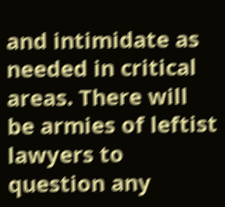and intimidate as needed in critical areas. There will be armies of leftist lawyers to question any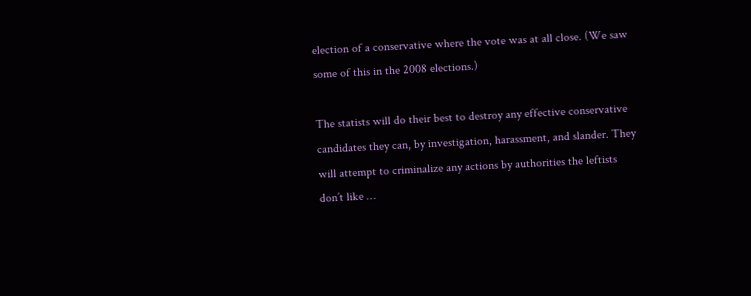election of a conservative where the vote was at all close. (We saw some of this in the 2008 elections.)

The statists will do their best to destroy any effective conservative candidates they can, by investigation, harassment, and slander. They will attempt to criminalize any actions by authorities the leftists don’t like …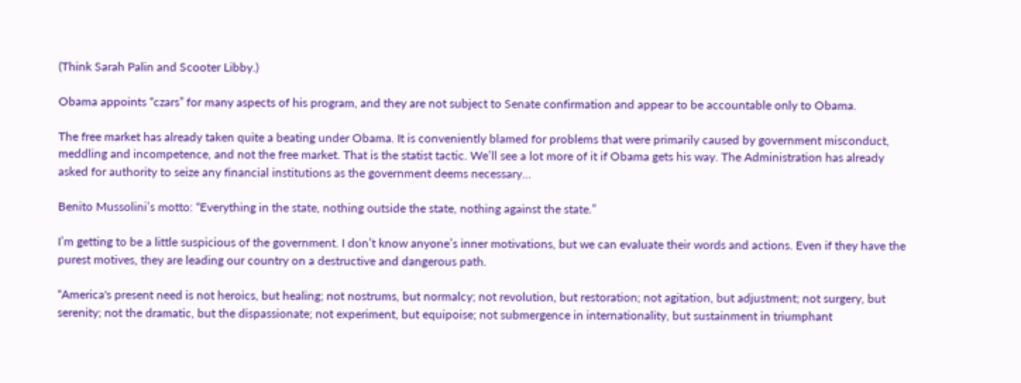(Think Sarah Palin and Scooter Libby.)

Obama appoints “czars” for many aspects of his program, and they are not subject to Senate confirmation and appear to be accountable only to Obama.

The free market has already taken quite a beating under Obama. It is conveniently blamed for problems that were primarily caused by government misconduct, meddling and incompetence, and not the free market. That is the statist tactic. We’ll see a lot more of it if Obama gets his way. The Administration has already asked for authority to seize any financial institutions as the government deems necessary…

Benito Mussolini’s motto: “Everything in the state, nothing outside the state, nothing against the state.”

I’m getting to be a little suspicious of the government. I don’t know anyone’s inner motivations, but we can evaluate their words and actions. Even if they have the purest motives, they are leading our country on a destructive and dangerous path.

“America's present need is not heroics, but healing; not nostrums, but normalcy; not revolution, but restoration; not agitation, but adjustment; not surgery, but serenity; not the dramatic, but the dispassionate; not experiment, but equipoise; not submergence in internationality, but sustainment in triumphant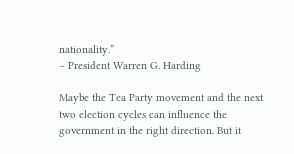nationality.”
– President Warren G. Harding

Maybe the Tea Party movement and the next two election cycles can influence the government in the right direction. But it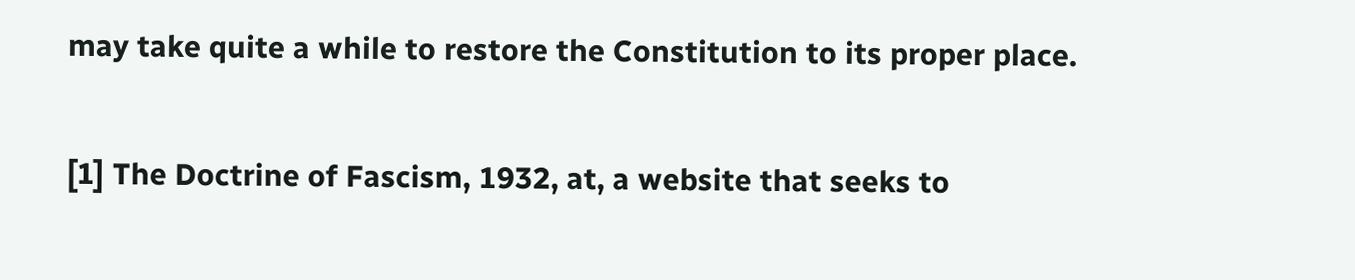may take quite a while to restore the Constitution to its proper place.

[1] The Doctrine of Fascism, 1932, at, a website that seeks to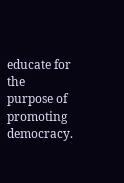educate for the purpose of promoting democracy.